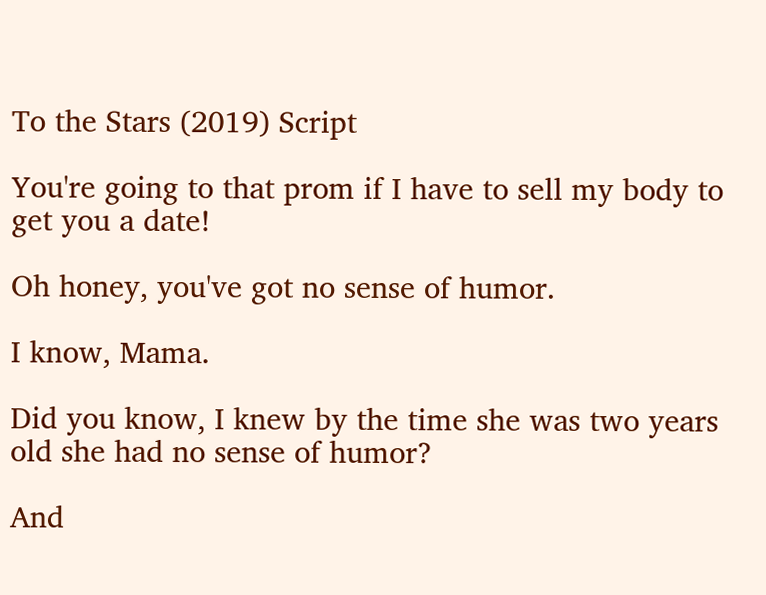To the Stars (2019) Script

You're going to that prom if I have to sell my body to get you a date!

Oh honey, you've got no sense of humor.

I know, Mama.

Did you know, I knew by the time she was two years old she had no sense of humor?

And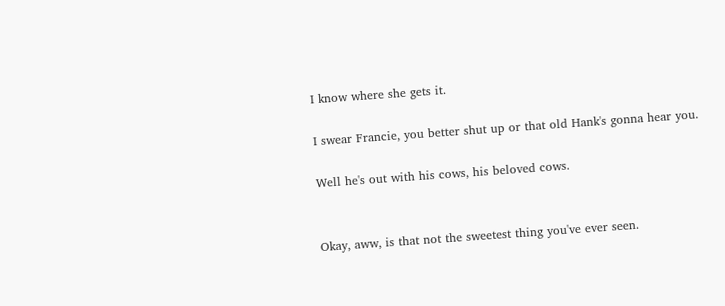I know where she gets it.

I swear Francie, you better shut up or that old Hank's gonna hear you.

Well he's out with his cows, his beloved cows.


Okay, aww, is that not the sweetest thing you've ever seen.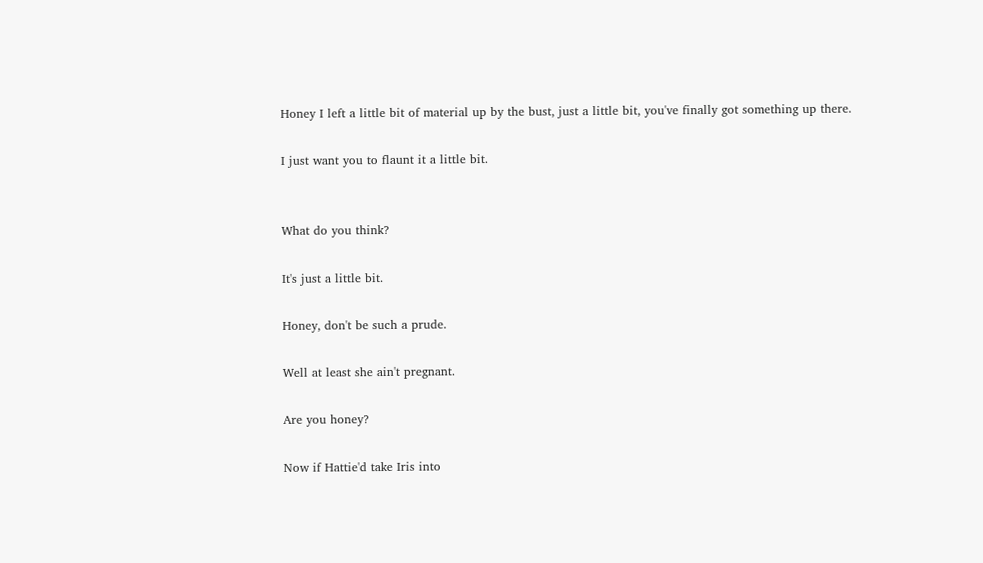Honey I left a little bit of material up by the bust, just a little bit, you've finally got something up there.

I just want you to flaunt it a little bit.


What do you think?

It's just a little bit.

Honey, don't be such a prude.

Well at least she ain't pregnant.

Are you honey?

Now if Hattie'd take Iris into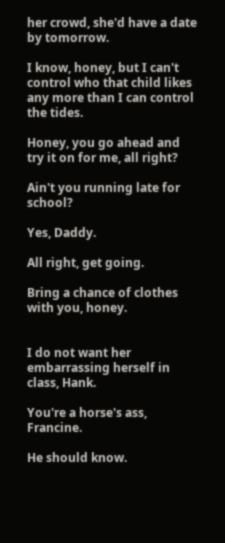her crowd, she'd have a date by tomorrow.

I know, honey, but I can't control who that child likes any more than I can control the tides.

Honey, you go ahead and try it on for me, all right?

Ain't you running late for school?

Yes, Daddy.

All right, get going.

Bring a chance of clothes with you, honey.


I do not want her embarrassing herself in class, Hank.

You're a horse's ass, Francine.

He should know.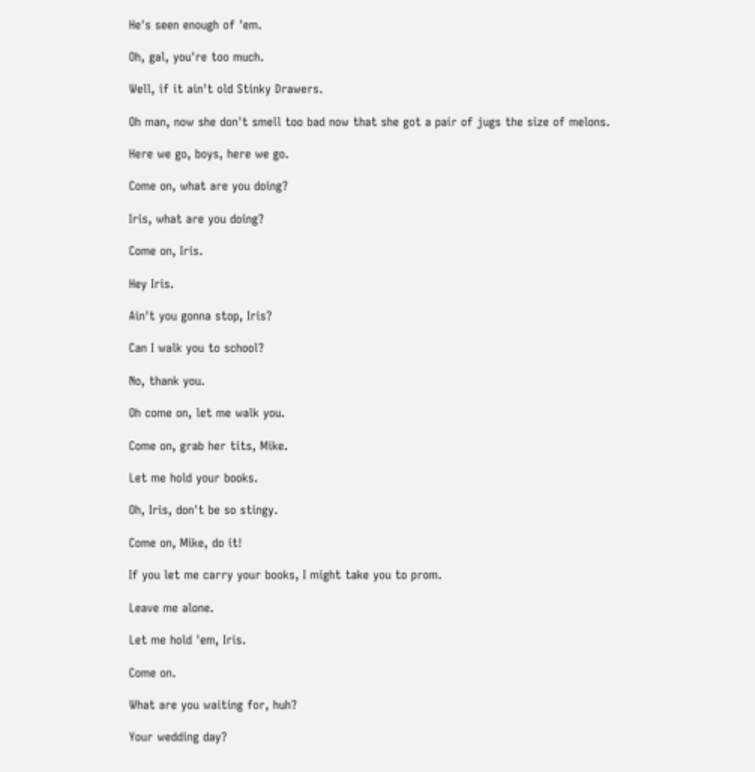He's seen enough of 'em.

Oh, gal, you're too much.

Well, if it ain't old Stinky Drawers.

Oh man, now she don't smell too bad now that she got a pair of jugs the size of melons.

Here we go, boys, here we go.

Come on, what are you doing?

Iris, what are you doing?

Come on, Iris.

Hey Iris.

Ain't you gonna stop, Iris?

Can I walk you to school?

No, thank you.

Oh come on, let me walk you.

Come on, grab her tits, Mike.

Let me hold your books.

Oh, Iris, don't be so stingy.

Come on, Mike, do it!

If you let me carry your books, I might take you to prom.

Leave me alone.

Let me hold 'em, Iris.

Come on.

What are you waiting for, huh?

Your wedding day?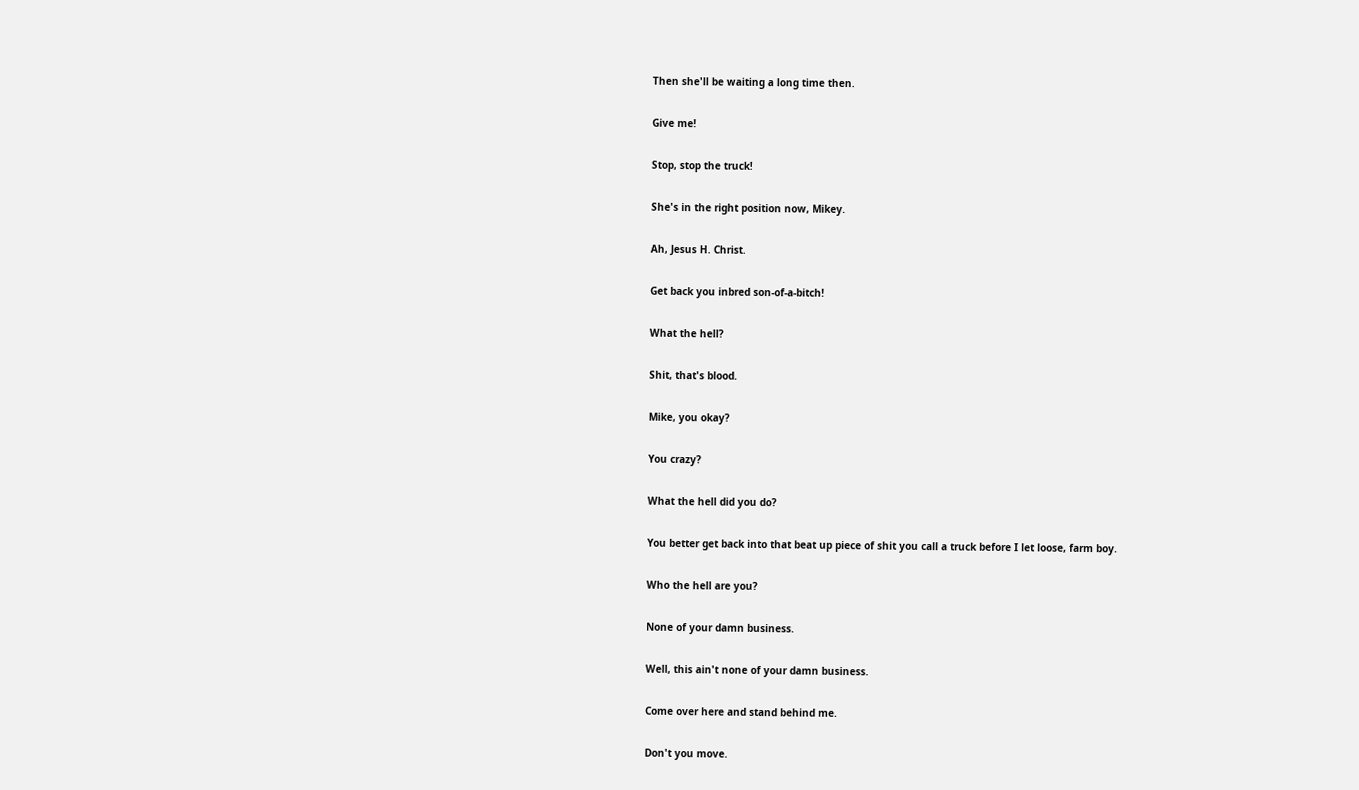Then she'll be waiting a long time then.

Give me!

Stop, stop the truck!

She's in the right position now, Mikey.

Ah, Jesus H. Christ.

Get back you inbred son-of-a-bitch!

What the hell?

Shit, that's blood.

Mike, you okay?

You crazy?

What the hell did you do?

You better get back into that beat up piece of shit you call a truck before I let loose, farm boy.

Who the hell are you?

None of your damn business.

Well, this ain't none of your damn business.

Come over here and stand behind me.

Don't you move.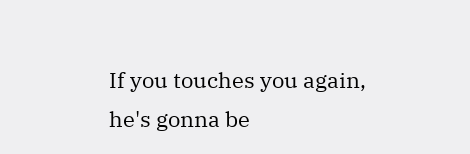If you touches you again, he's gonna be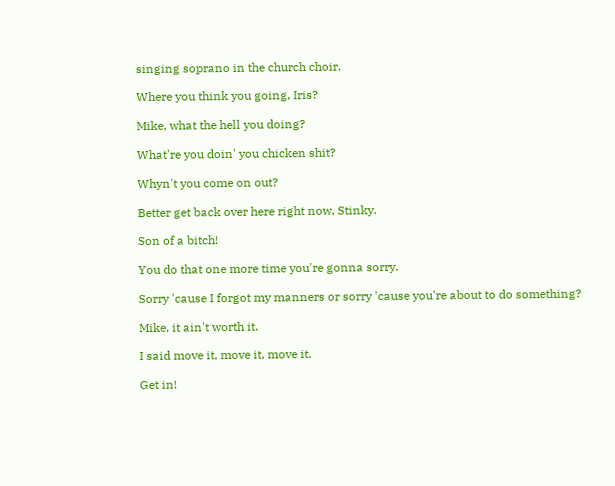singing soprano in the church choir.

Where you think you going, Iris?

Mike, what the hell you doing?

What're you doin' you chicken shit?

Whyn't you come on out?

Better get back over here right now, Stinky.

Son of a bitch!

You do that one more time you're gonna sorry.

Sorry 'cause I forgot my manners or sorry 'cause you're about to do something?

Mike, it ain't worth it.

I said move it, move it, move it.

Get in!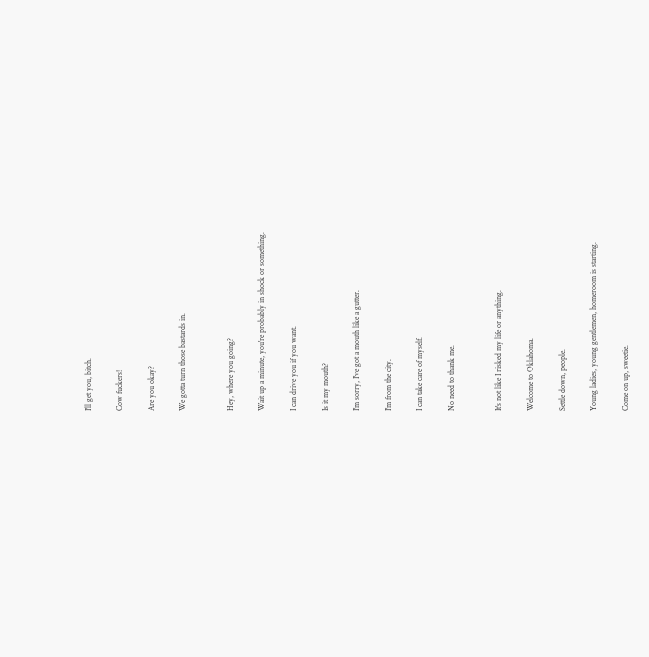I'll get you, bitch.

Cow fuckers!

Are you okay?

We gotta turn those bastards in.


Hey, where you going?

Wait up a minute, you're probably in shock or something.

I can drive you if you want.

Is it my mouth?

I'm sorry, I've got a mouth like a gutter.

I'm from the city.

I can take care of myself.

No need to thank me.


It's not like I risked my life or anything.

Welcome to Oklahoma.

Settle down, people.

Young ladies, young gentlemen, homeroom is starting.

Come on up, sweetie.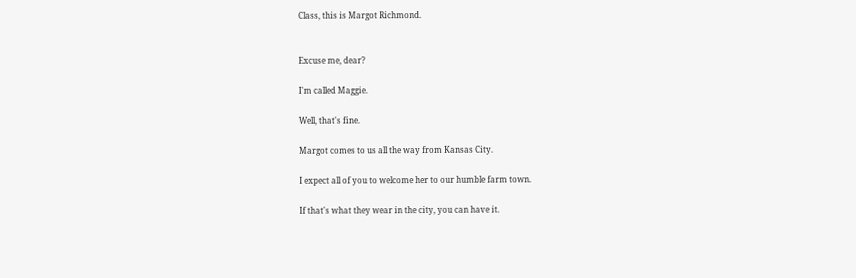Class, this is Margot Richmond.


Excuse me, dear?

I'm called Maggie.

Well, that's fine.

Margot comes to us all the way from Kansas City.

I expect all of you to welcome her to our humble farm town.

If that's what they wear in the city, you can have it.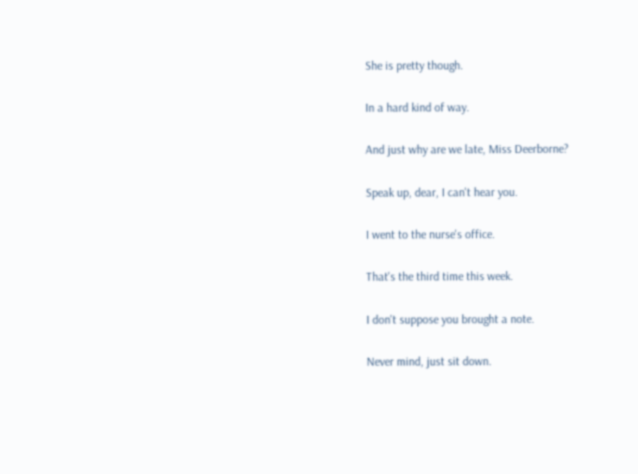She is pretty though.

In a hard kind of way.

And just why are we late, Miss Deerborne?

Speak up, dear, I can't hear you.

I went to the nurse's office.

That's the third time this week.

I don't suppose you brought a note.

Never mind, just sit down.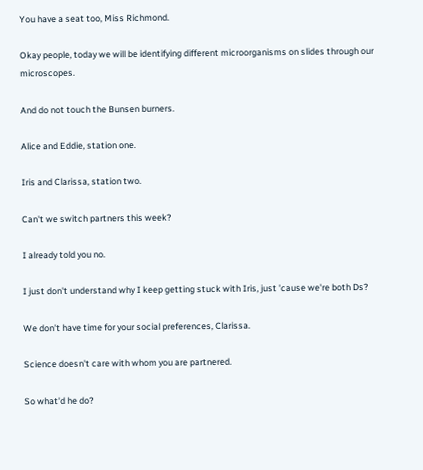You have a seat too, Miss Richmond.

Okay people, today we will be identifying different microorganisms on slides through our microscopes.

And do not touch the Bunsen burners.

Alice and Eddie, station one.

Iris and Clarissa, station two.

Can't we switch partners this week?

I already told you no.

I just don't understand why I keep getting stuck with Iris, just 'cause we're both Ds?

We don't have time for your social preferences, Clarissa.

Science doesn't care with whom you are partnered.

So what'd he do?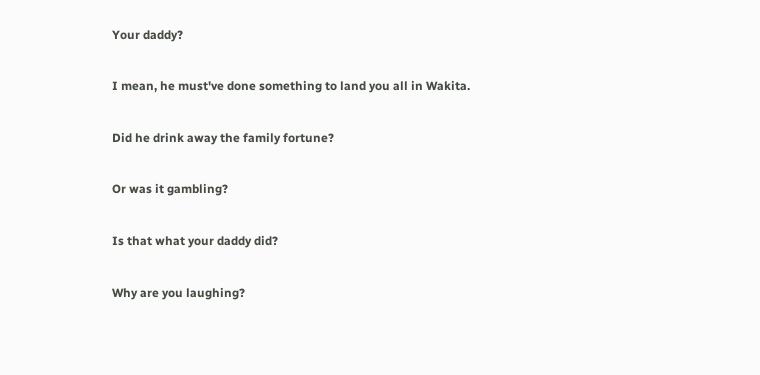Your daddy?

I mean, he must've done something to land you all in Wakita.

Did he drink away the family fortune?

Or was it gambling?

Is that what your daddy did?

Why are you laughing?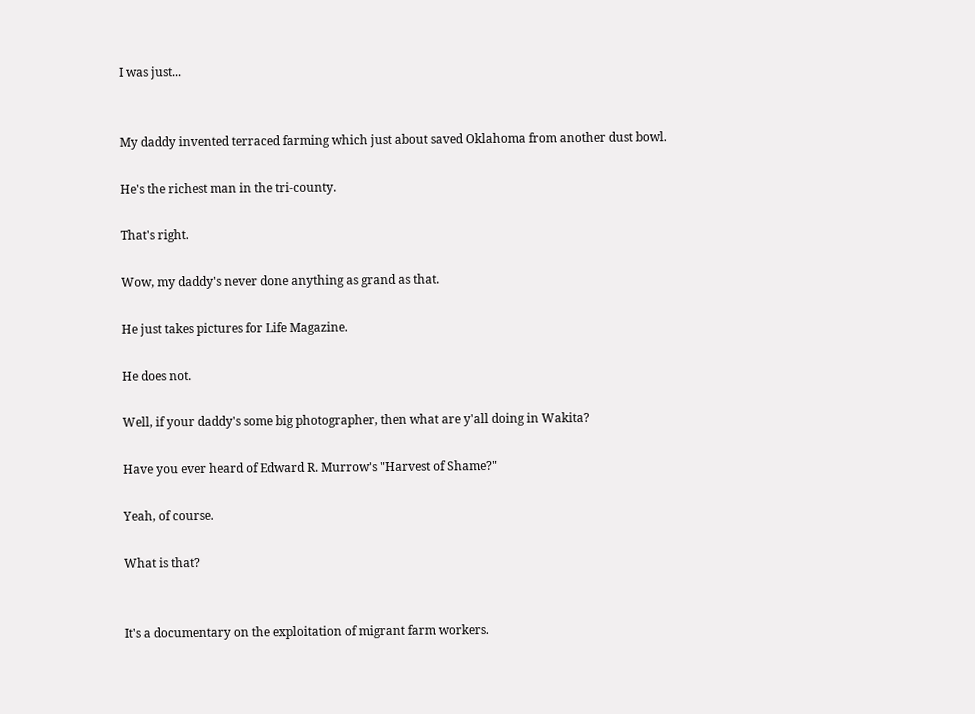I was just...


My daddy invented terraced farming which just about saved Oklahoma from another dust bowl.

He's the richest man in the tri-county.

That's right.

Wow, my daddy's never done anything as grand as that.

He just takes pictures for Life Magazine.

He does not.

Well, if your daddy's some big photographer, then what are y'all doing in Wakita?

Have you ever heard of Edward R. Murrow's "Harvest of Shame?"

Yeah, of course.

What is that?


It's a documentary on the exploitation of migrant farm workers.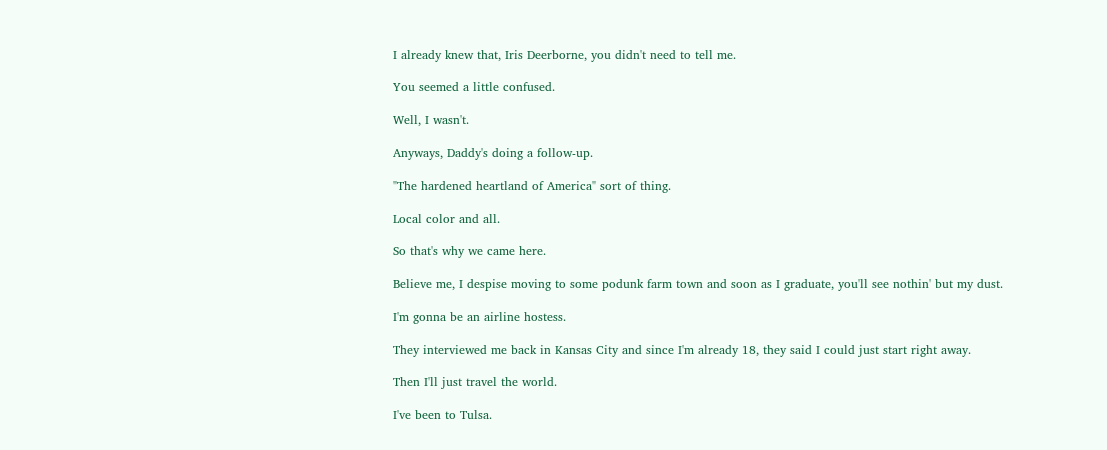I already knew that, Iris Deerborne, you didn't need to tell me.

You seemed a little confused.

Well, I wasn't.

Anyways, Daddy's doing a follow-up.

"The hardened heartland of America" sort of thing.

Local color and all.

So that's why we came here.

Believe me, I despise moving to some podunk farm town and soon as I graduate, you'll see nothin' but my dust.

I'm gonna be an airline hostess.

They interviewed me back in Kansas City and since I'm already 18, they said I could just start right away.

Then I'll just travel the world.

I've been to Tulsa.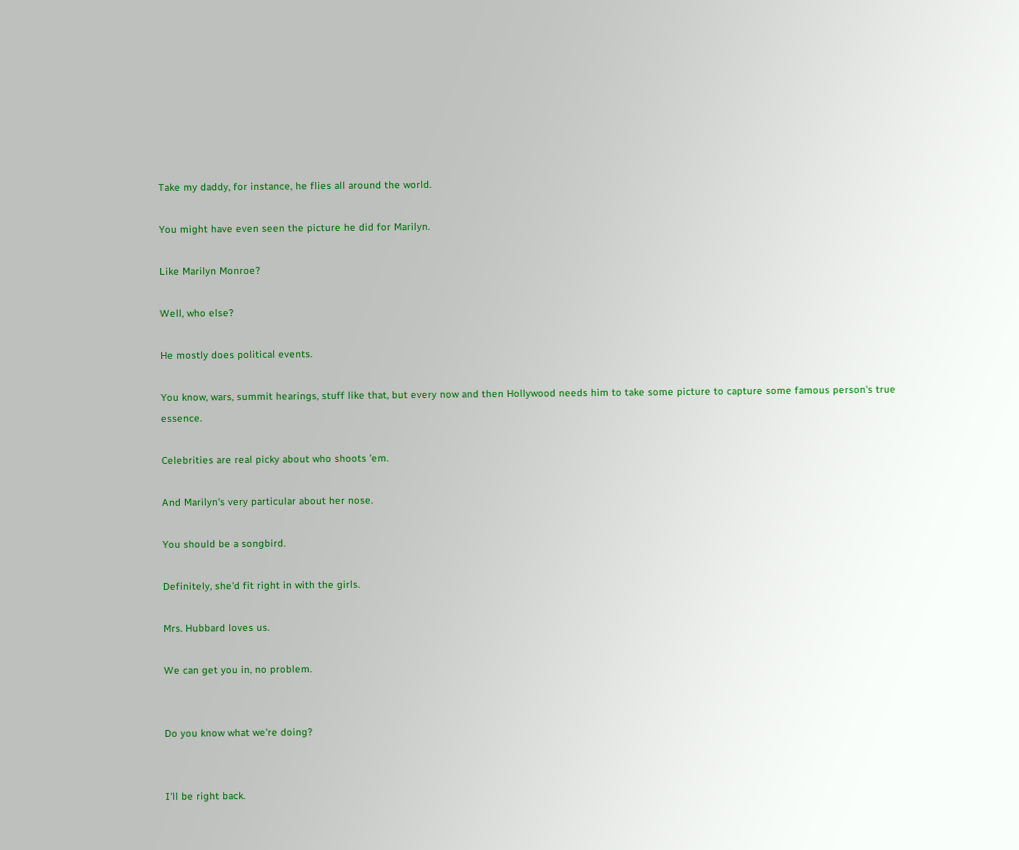Take my daddy, for instance, he flies all around the world.

You might have even seen the picture he did for Marilyn.

Like Marilyn Monroe?

Well, who else?

He mostly does political events.

You know, wars, summit hearings, stuff like that, but every now and then Hollywood needs him to take some picture to capture some famous person's true essence.

Celebrities are real picky about who shoots 'em.

And Marilyn's very particular about her nose.

You should be a songbird.

Definitely, she'd fit right in with the girls.

Mrs. Hubbard loves us.

We can get you in, no problem.


Do you know what we're doing?


I'll be right back.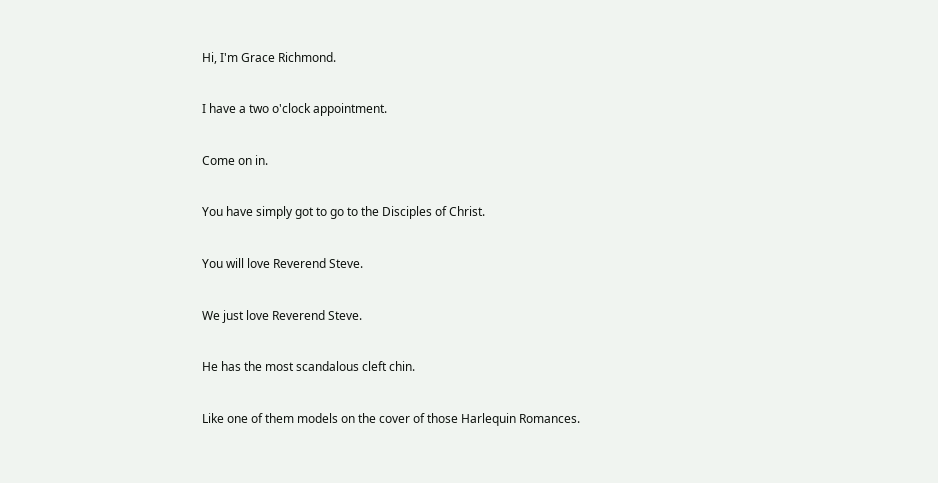Hi, I'm Grace Richmond.

I have a two o'clock appointment.

Come on in.

You have simply got to go to the Disciples of Christ.

You will love Reverend Steve.

We just love Reverend Steve.

He has the most scandalous cleft chin.

Like one of them models on the cover of those Harlequin Romances.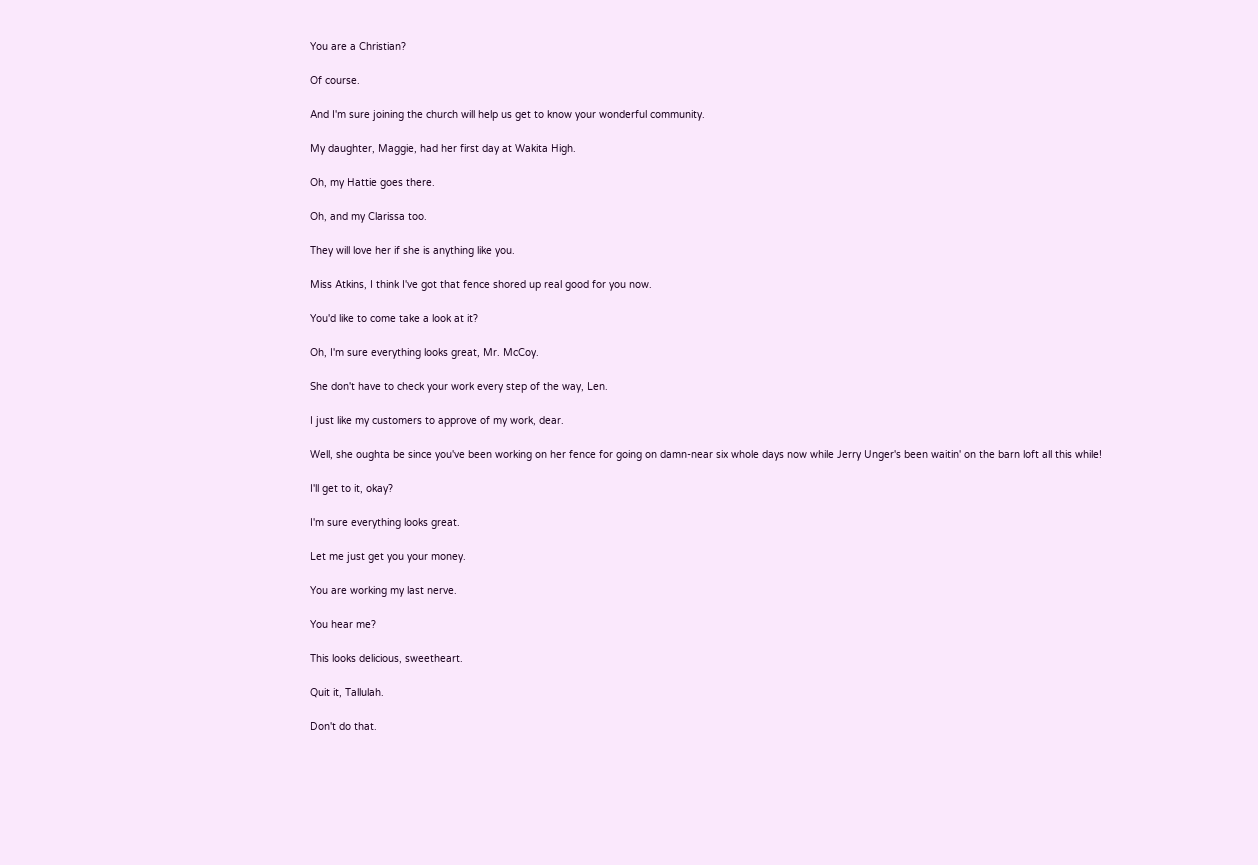You are a Christian?

Of course.

And I'm sure joining the church will help us get to know your wonderful community.

My daughter, Maggie, had her first day at Wakita High.

Oh, my Hattie goes there.

Oh, and my Clarissa too.

They will love her if she is anything like you.

Miss Atkins, I think I've got that fence shored up real good for you now.

You'd like to come take a look at it?

Oh, I'm sure everything looks great, Mr. McCoy.

She don't have to check your work every step of the way, Len.

I just like my customers to approve of my work, dear.

Well, she oughta be since you've been working on her fence for going on damn-near six whole days now while Jerry Unger's been waitin' on the barn loft all this while!

I'll get to it, okay?

I'm sure everything looks great.

Let me just get you your money.

You are working my last nerve.

You hear me?

This looks delicious, sweetheart.

Quit it, Tallulah.

Don't do that.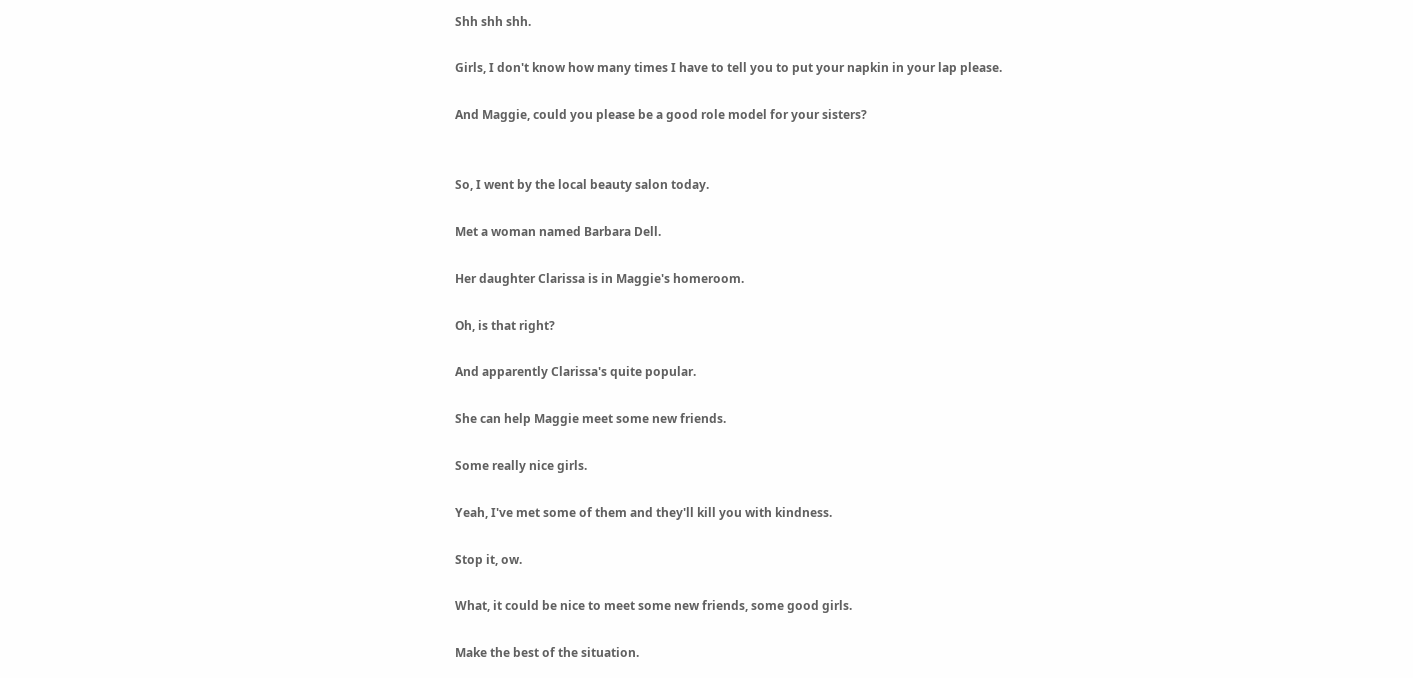Shh shh shh.

Girls, I don't know how many times I have to tell you to put your napkin in your lap please.

And Maggie, could you please be a good role model for your sisters?


So, I went by the local beauty salon today.

Met a woman named Barbara Dell.

Her daughter Clarissa is in Maggie's homeroom.

Oh, is that right?

And apparently Clarissa's quite popular.

She can help Maggie meet some new friends.

Some really nice girls.

Yeah, I've met some of them and they'll kill you with kindness.

Stop it, ow.

What, it could be nice to meet some new friends, some good girls.

Make the best of the situation.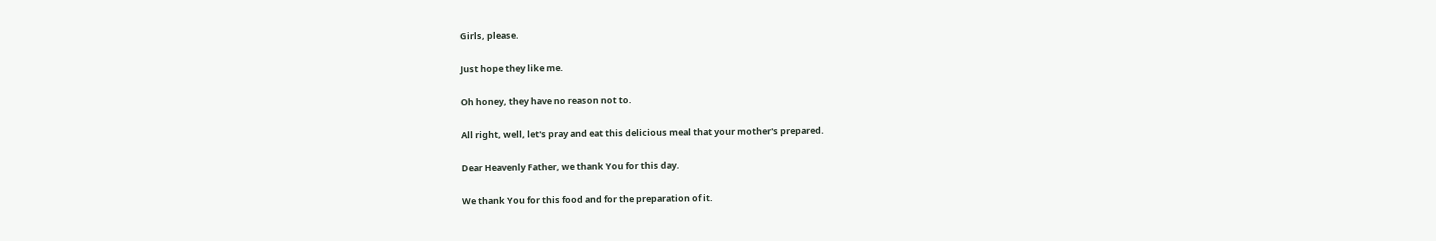Girls, please.

Just hope they like me.

Oh honey, they have no reason not to.

All right, well, let's pray and eat this delicious meal that your mother's prepared.

Dear Heavenly Father, we thank You for this day.

We thank You for this food and for the preparation of it.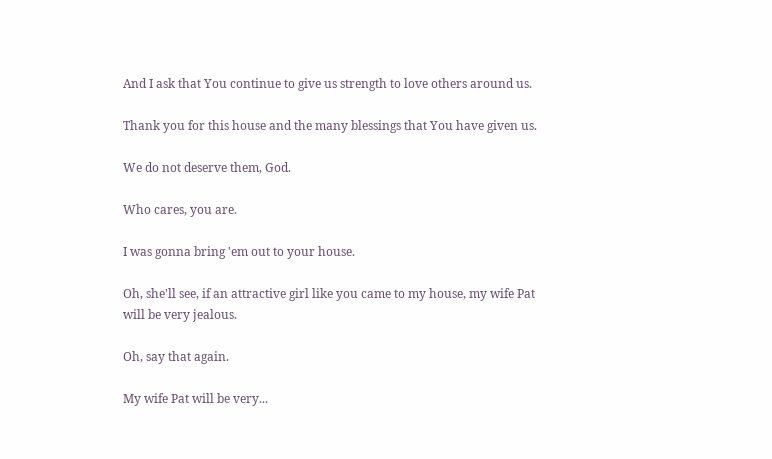And I ask that You continue to give us strength to love others around us.

Thank you for this house and the many blessings that You have given us.

We do not deserve them, God.

Who cares, you are.

I was gonna bring 'em out to your house.

Oh, she'll see, if an attractive girl like you came to my house, my wife Pat will be very jealous.

Oh, say that again.

My wife Pat will be very...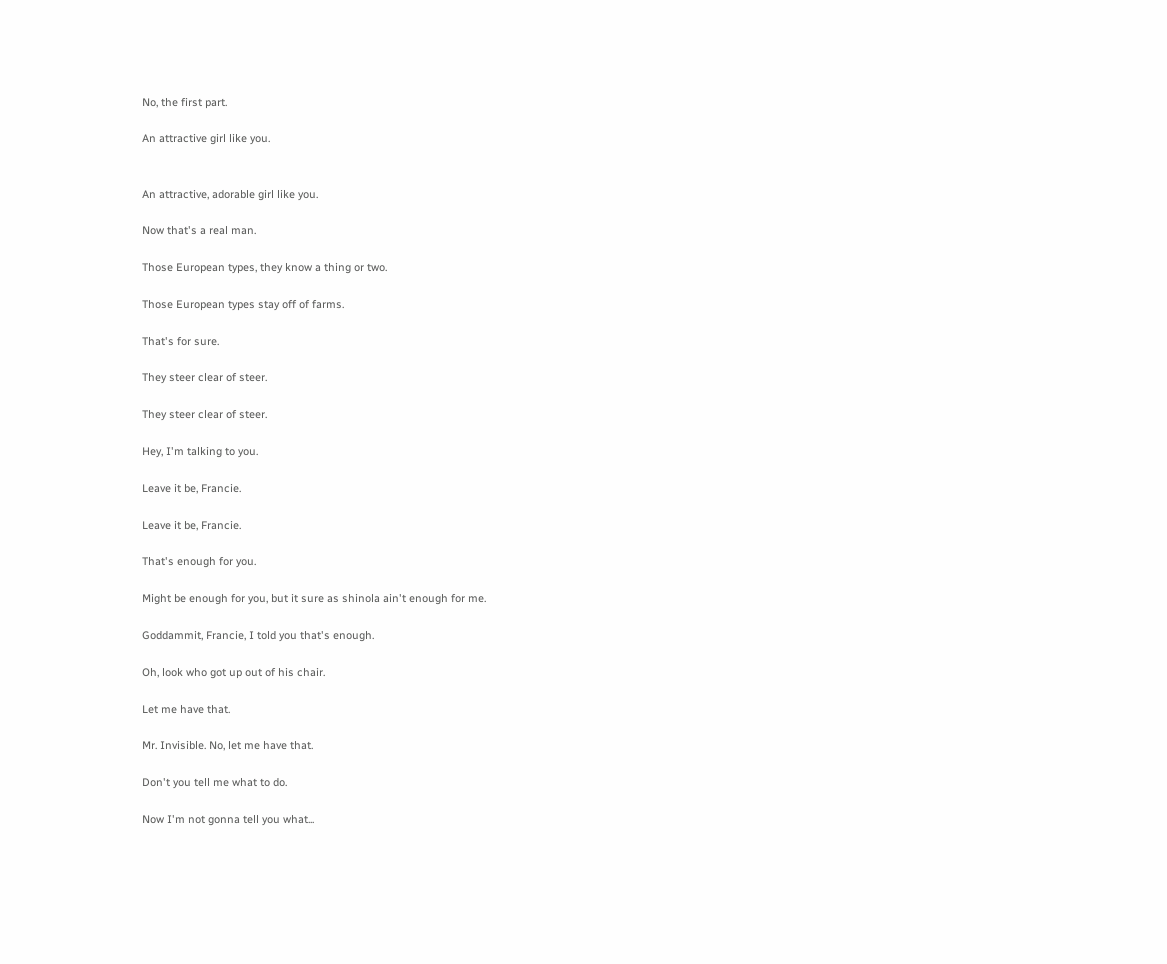No, the first part.

An attractive girl like you.


An attractive, adorable girl like you.

Now that's a real man.

Those European types, they know a thing or two.

Those European types stay off of farms.

That's for sure.

They steer clear of steer.

They steer clear of steer.

Hey, I'm talking to you.

Leave it be, Francie.

Leave it be, Francie.

That's enough for you.

Might be enough for you, but it sure as shinola ain't enough for me.

Goddammit, Francie, I told you that's enough.

Oh, look who got up out of his chair.

Let me have that.

Mr. Invisible. No, let me have that.

Don't you tell me what to do.

Now I'm not gonna tell you what...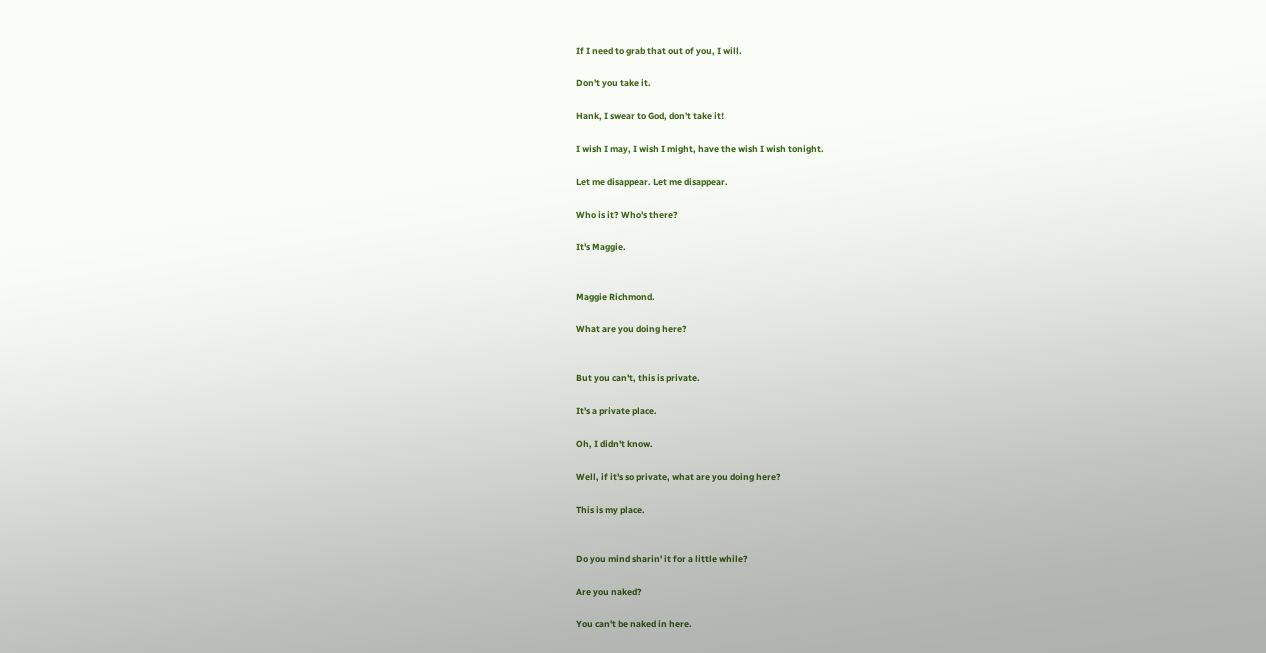If I need to grab that out of you, I will.

Don't you take it.

Hank, I swear to God, don't take it!

I wish I may, I wish I might, have the wish I wish tonight.

Let me disappear. Let me disappear.

Who is it? Who's there?

It's Maggie.


Maggie Richmond.

What are you doing here?


But you can't, this is private.

It's a private place.

Oh, I didn't know.

Well, if it's so private, what are you doing here?

This is my place.


Do you mind sharin' it for a little while?

Are you naked?

You can't be naked in here.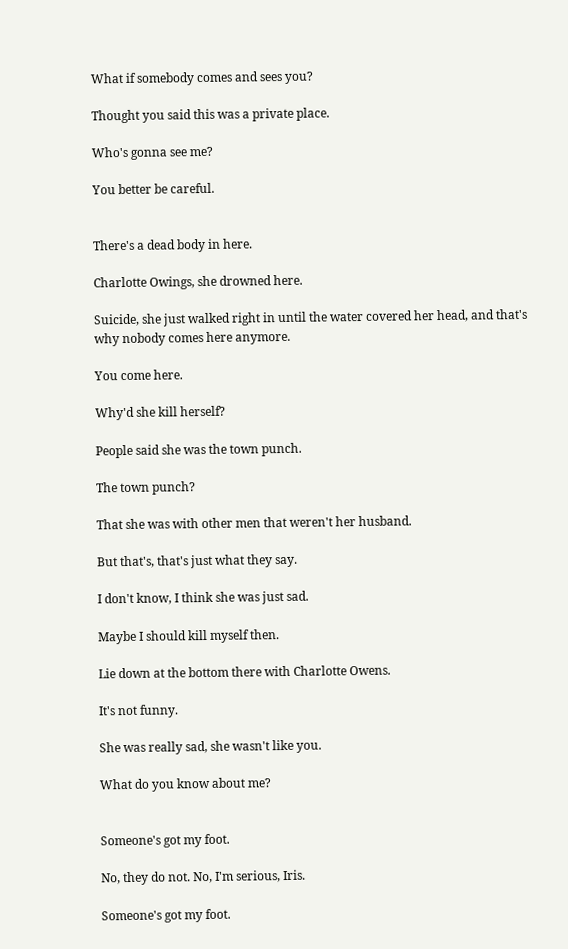What if somebody comes and sees you?

Thought you said this was a private place.

Who's gonna see me?

You better be careful.


There's a dead body in here.

Charlotte Owings, she drowned here.

Suicide, she just walked right in until the water covered her head, and that's why nobody comes here anymore.

You come here.

Why'd she kill herself?

People said she was the town punch.

The town punch?

That she was with other men that weren't her husband.

But that's, that's just what they say.

I don't know, I think she was just sad.

Maybe I should kill myself then.

Lie down at the bottom there with Charlotte Owens.

It's not funny.

She was really sad, she wasn't like you.

What do you know about me?


Someone's got my foot.

No, they do not. No, I'm serious, Iris.

Someone's got my foot.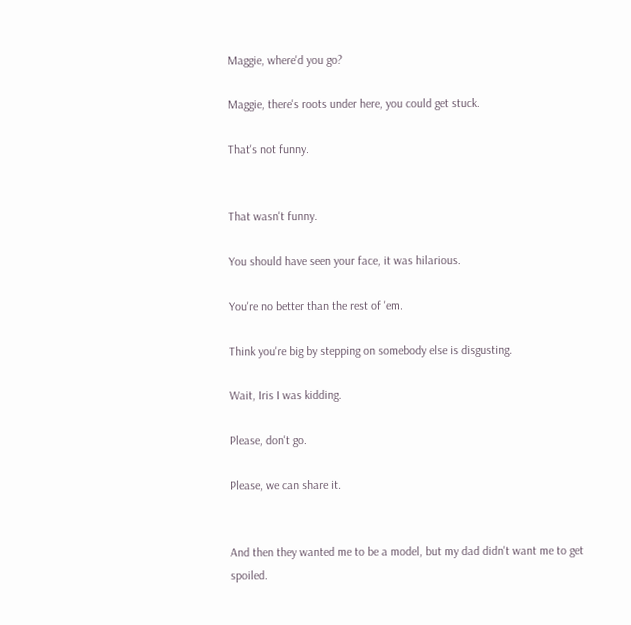Maggie, where'd you go?

Maggie, there's roots under here, you could get stuck.

That's not funny.


That wasn't funny.

You should have seen your face, it was hilarious.

You're no better than the rest of 'em.

Think you're big by stepping on somebody else is disgusting.

Wait, Iris I was kidding.

Please, don't go.

Please, we can share it.


And then they wanted me to be a model, but my dad didn't want me to get spoiled.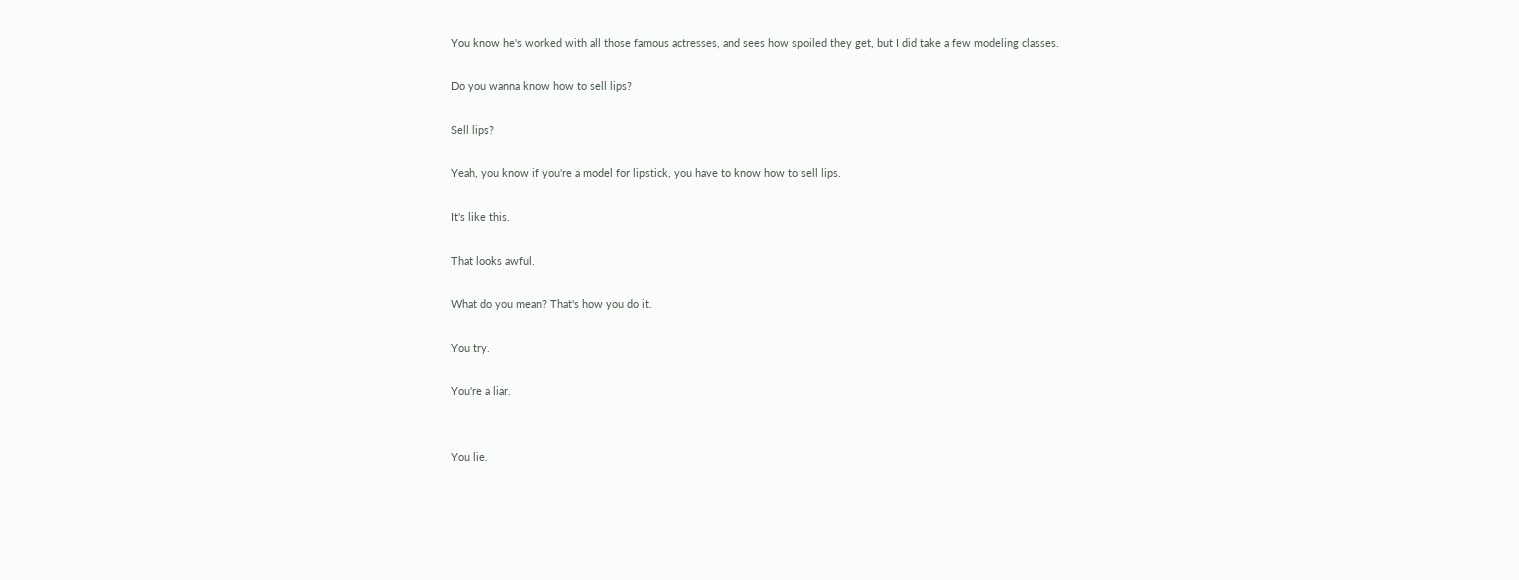You know he's worked with all those famous actresses, and sees how spoiled they get, but I did take a few modeling classes.

Do you wanna know how to sell lips?

Sell lips?

Yeah, you know if you're a model for lipstick, you have to know how to sell lips.

It's like this.

That looks awful.

What do you mean? That's how you do it.

You try.

You're a liar.


You lie.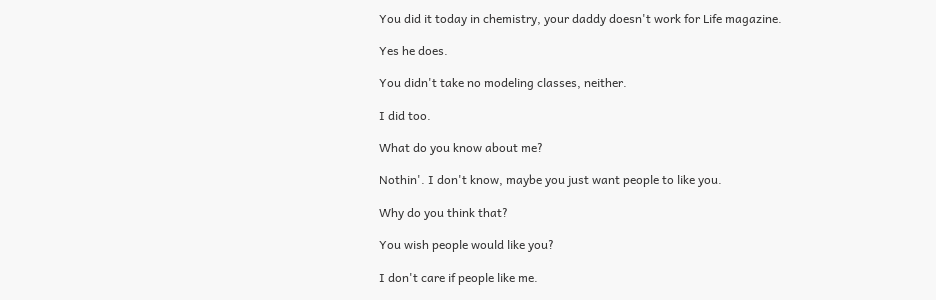You did it today in chemistry, your daddy doesn't work for Life magazine.

Yes he does.

You didn't take no modeling classes, neither.

I did too.

What do you know about me?

Nothin'. I don't know, maybe you just want people to like you.

Why do you think that?

You wish people would like you?

I don't care if people like me.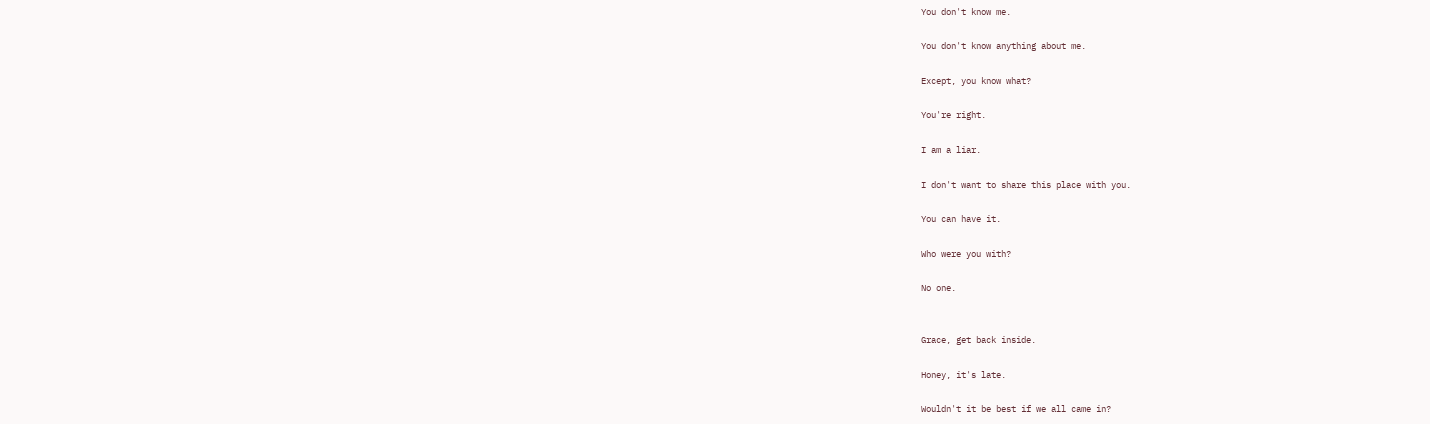You don't know me.

You don't know anything about me.

Except, you know what?

You're right.

I am a liar.

I don't want to share this place with you.

You can have it.

Who were you with?

No one.


Grace, get back inside.

Honey, it's late.

Wouldn't it be best if we all came in?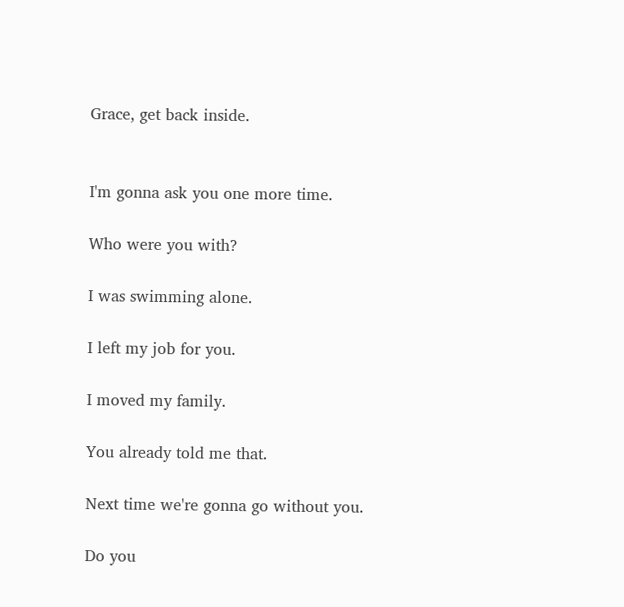Grace, get back inside.


I'm gonna ask you one more time.

Who were you with?

I was swimming alone.

I left my job for you.

I moved my family.

You already told me that.

Next time we're gonna go without you.

Do you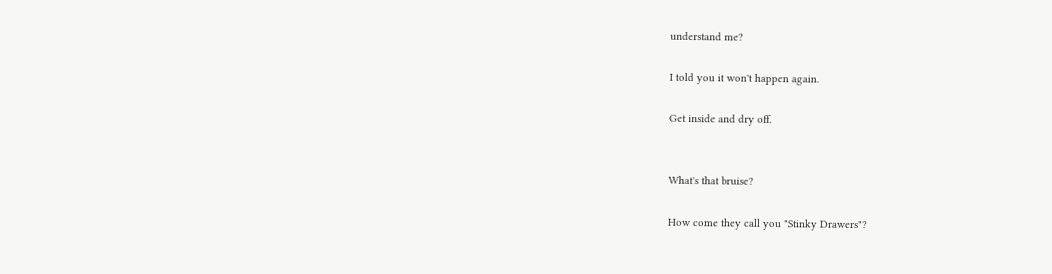understand me?

I told you it won't happen again.

Get inside and dry off.


What's that bruise?

How come they call you "Stinky Drawers"?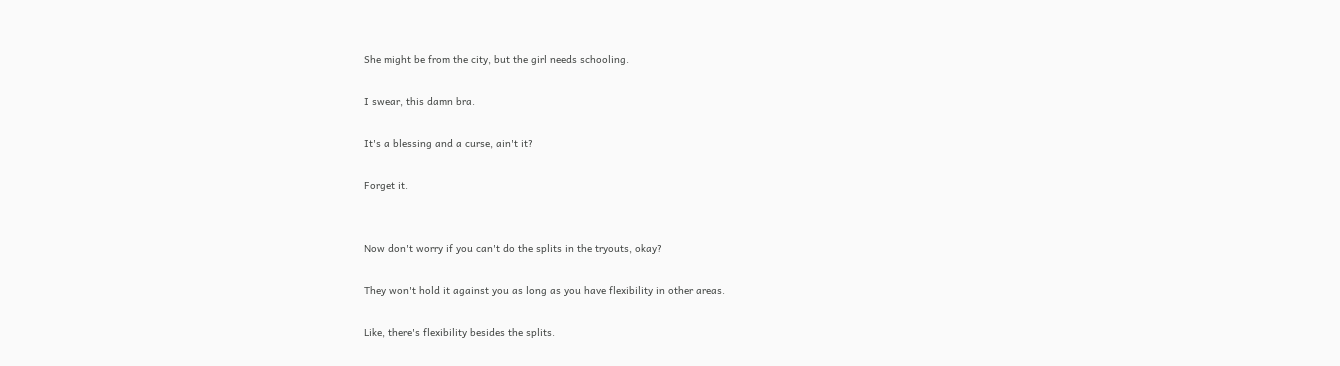She might be from the city, but the girl needs schooling.

I swear, this damn bra.

It's a blessing and a curse, ain't it?

Forget it.


Now don't worry if you can't do the splits in the tryouts, okay?

They won't hold it against you as long as you have flexibility in other areas.

Like, there's flexibility besides the splits.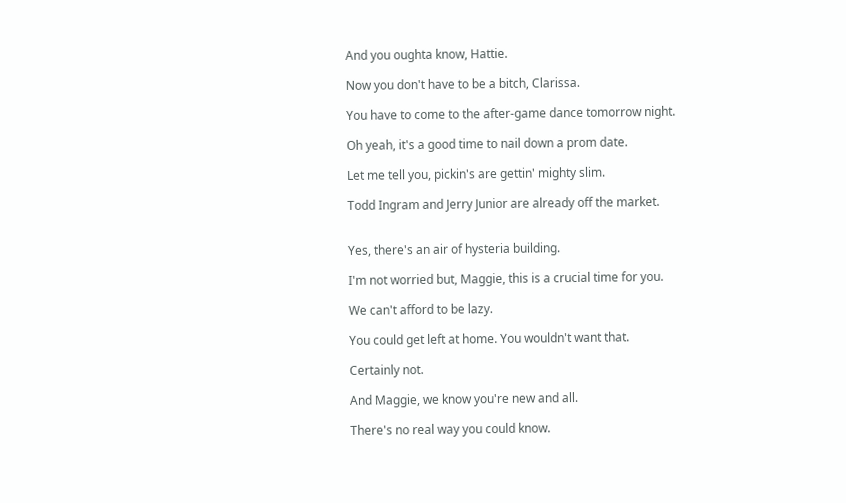And you oughta know, Hattie.

Now you don't have to be a bitch, Clarissa.

You have to come to the after-game dance tomorrow night.

Oh yeah, it's a good time to nail down a prom date.

Let me tell you, pickin's are gettin' mighty slim.

Todd Ingram and Jerry Junior are already off the market.


Yes, there's an air of hysteria building.

I'm not worried but, Maggie, this is a crucial time for you.

We can't afford to be lazy.

You could get left at home. You wouldn't want that.

Certainly not.

And Maggie, we know you're new and all.

There's no real way you could know.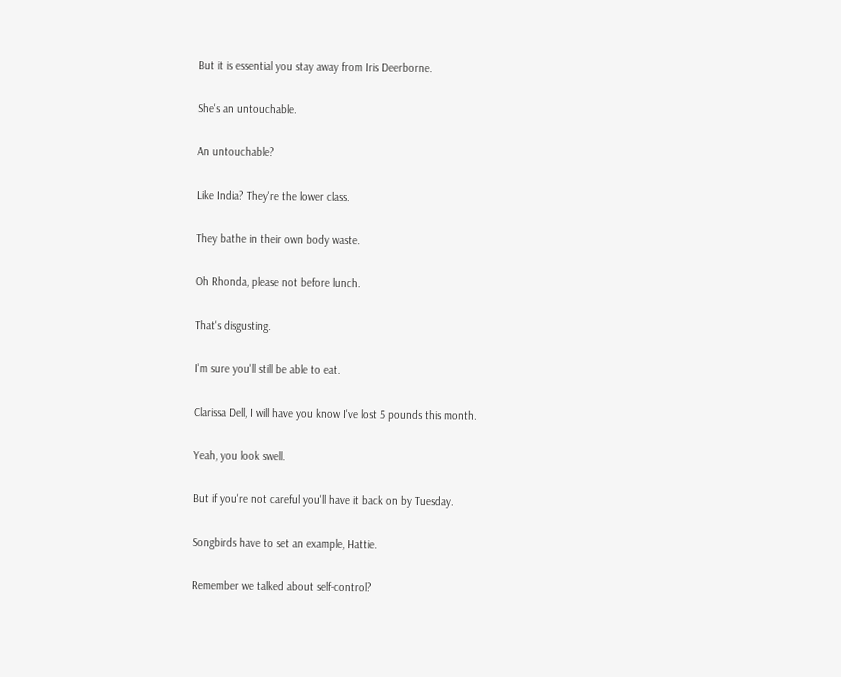But it is essential you stay away from Iris Deerborne.

She's an untouchable.

An untouchable?

Like India? They're the lower class.

They bathe in their own body waste.

Oh Rhonda, please not before lunch.

That's disgusting.

I'm sure you'll still be able to eat.

Clarissa Dell, I will have you know I've lost 5 pounds this month.

Yeah, you look swell.

But if you're not careful you'll have it back on by Tuesday.

Songbirds have to set an example, Hattie.

Remember we talked about self-control?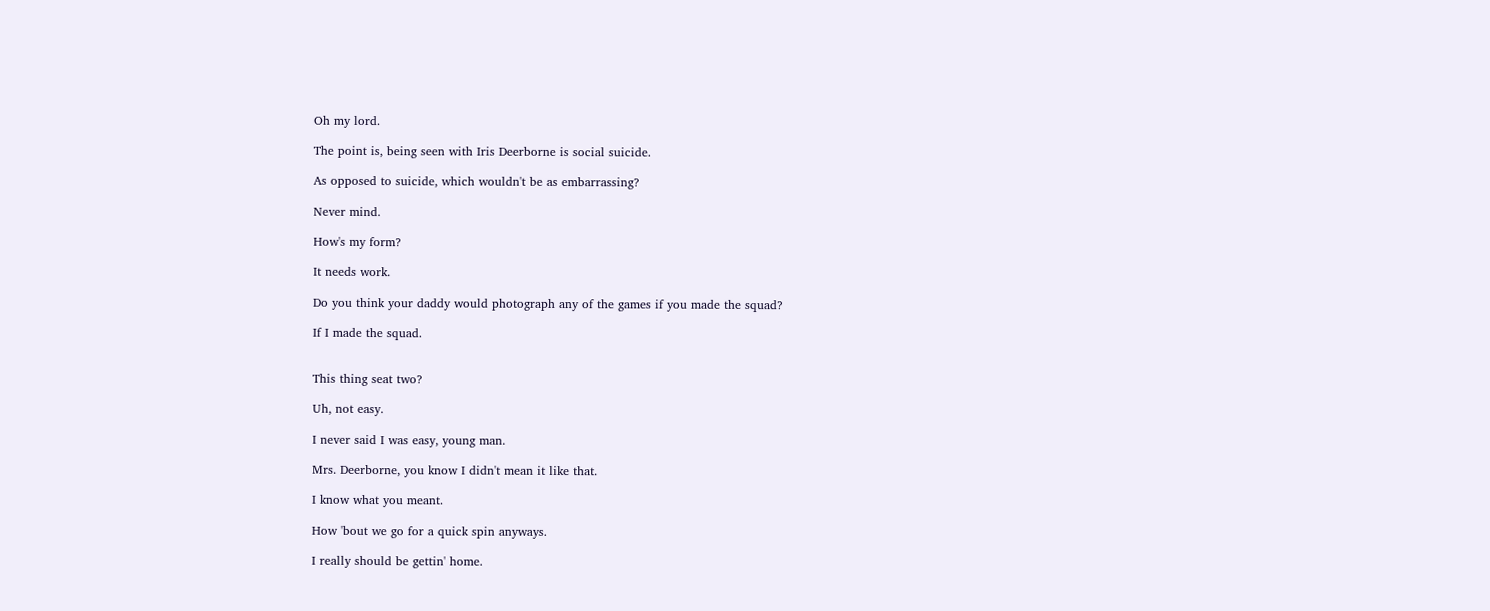Oh my lord.

The point is, being seen with Iris Deerborne is social suicide.

As opposed to suicide, which wouldn't be as embarrassing?

Never mind.

How's my form?

It needs work.

Do you think your daddy would photograph any of the games if you made the squad?

If I made the squad.


This thing seat two?

Uh, not easy.

I never said I was easy, young man.

Mrs. Deerborne, you know I didn't mean it like that.

I know what you meant.

How 'bout we go for a quick spin anyways.

I really should be gettin' home.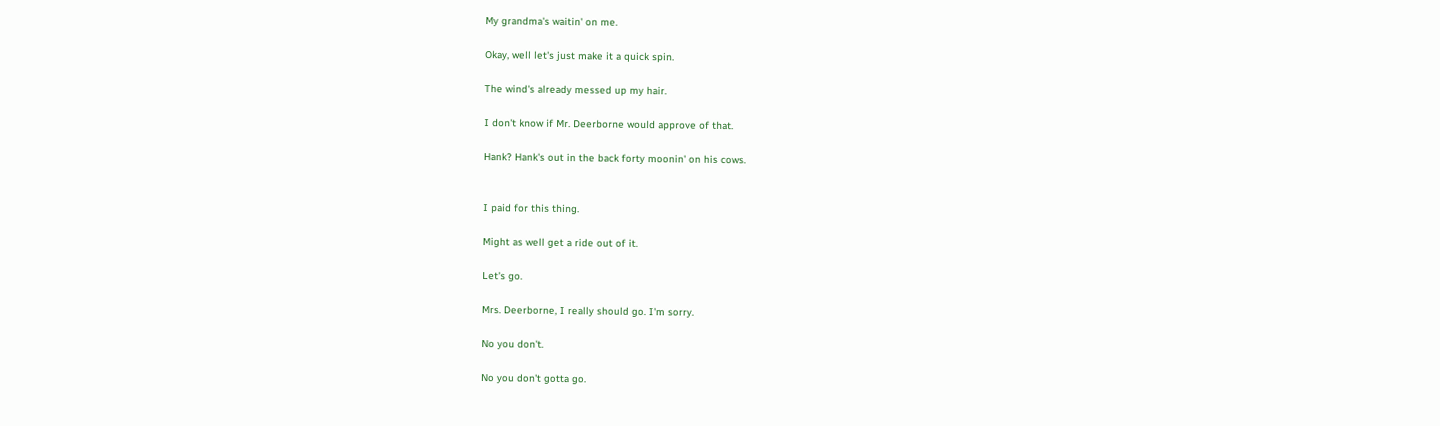My grandma's waitin' on me.

Okay, well let's just make it a quick spin.

The wind's already messed up my hair.

I don't know if Mr. Deerborne would approve of that.

Hank? Hank's out in the back forty moonin' on his cows.


I paid for this thing.

Might as well get a ride out of it.

Let's go.

Mrs. Deerborne, I really should go. I'm sorry.

No you don't.

No you don't gotta go.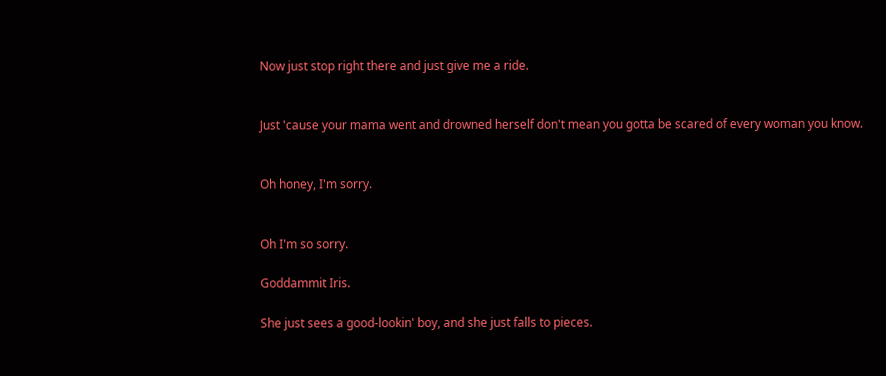Now just stop right there and just give me a ride.


Just 'cause your mama went and drowned herself don't mean you gotta be scared of every woman you know.


Oh honey, I'm sorry.


Oh I'm so sorry.

Goddammit Iris.

She just sees a good-lookin' boy, and she just falls to pieces.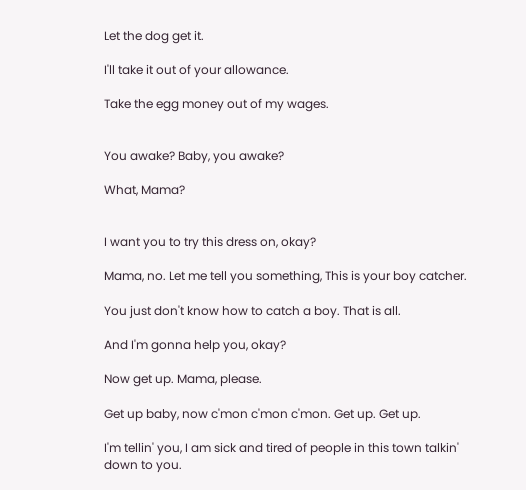Let the dog get it.

I'll take it out of your allowance.

Take the egg money out of my wages.


You awake? Baby, you awake?

What, Mama?


I want you to try this dress on, okay?

Mama, no. Let me tell you something, This is your boy catcher.

You just don't know how to catch a boy. That is all.

And I'm gonna help you, okay?

Now get up. Mama, please.

Get up baby, now c'mon c'mon c'mon. Get up. Get up.

I'm tellin' you, I am sick and tired of people in this town talkin' down to you.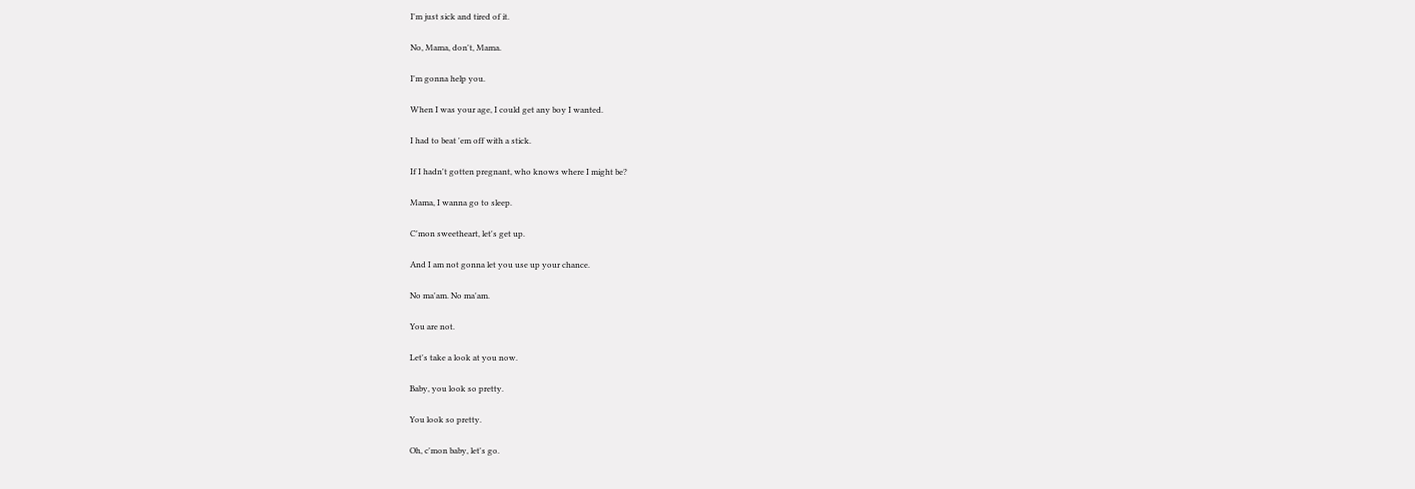I'm just sick and tired of it.

No, Mama, don't, Mama.

I'm gonna help you.

When I was your age, I could get any boy I wanted.

I had to beat 'em off with a stick.

If I hadn't gotten pregnant, who knows where I might be?

Mama, I wanna go to sleep.

C'mon sweetheart, let's get up.

And I am not gonna let you use up your chance.

No ma'am. No ma'am.

You are not.

Let's take a look at you now.

Baby, you look so pretty.

You look so pretty.

Oh, c'mon baby, let's go.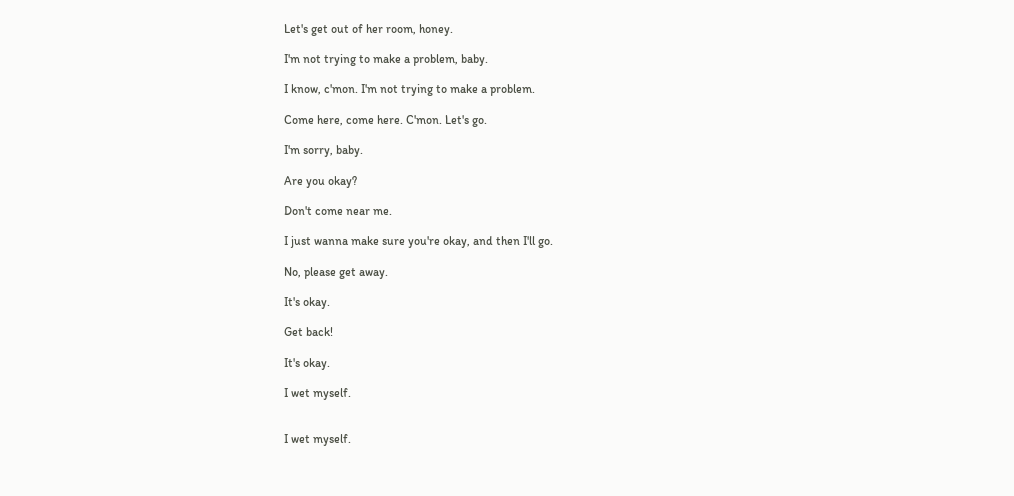Let's get out of her room, honey.

I'm not trying to make a problem, baby.

I know, c'mon. I'm not trying to make a problem.

Come here, come here. C'mon. Let's go.

I'm sorry, baby.

Are you okay?

Don't come near me.

I just wanna make sure you're okay, and then I'll go.

No, please get away.

It's okay.

Get back!

It's okay.

I wet myself.


I wet myself.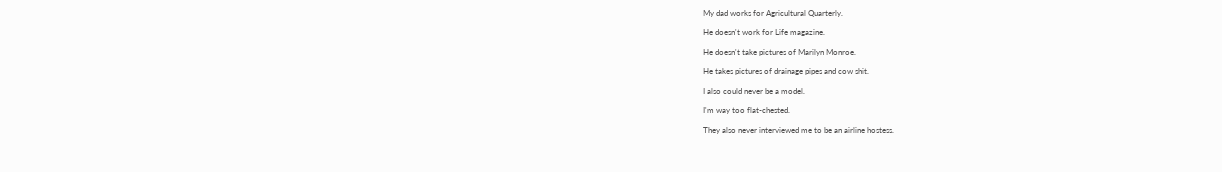My dad works for Agricultural Quarterly.

He doesn't work for Life magazine.

He doesn't take pictures of Marilyn Monroe.

He takes pictures of drainage pipes and cow shit.

I also could never be a model.

I'm way too flat-chested.

They also never interviewed me to be an airline hostess.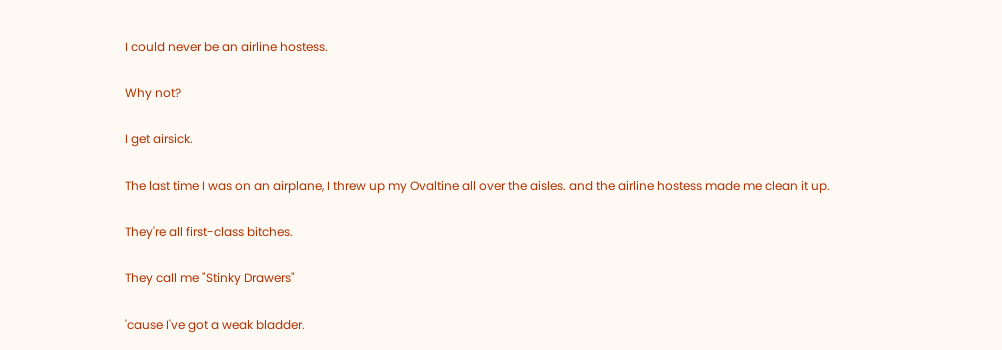I could never be an airline hostess.

Why not?

I get airsick.

The last time I was on an airplane, I threw up my Ovaltine all over the aisles. and the airline hostess made me clean it up.

They're all first-class bitches.

They call me "Stinky Drawers"

'cause I've got a weak bladder.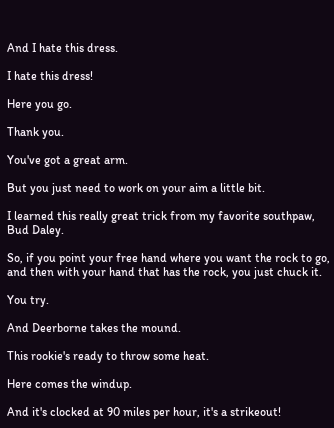And I hate this dress.

I hate this dress!

Here you go.

Thank you.

You've got a great arm.

But you just need to work on your aim a little bit.

I learned this really great trick from my favorite southpaw, Bud Daley.

So, if you point your free hand where you want the rock to go, and then with your hand that has the rock, you just chuck it.

You try.

And Deerborne takes the mound.

This rookie's ready to throw some heat.

Here comes the windup.

And it's clocked at 90 miles per hour, it's a strikeout!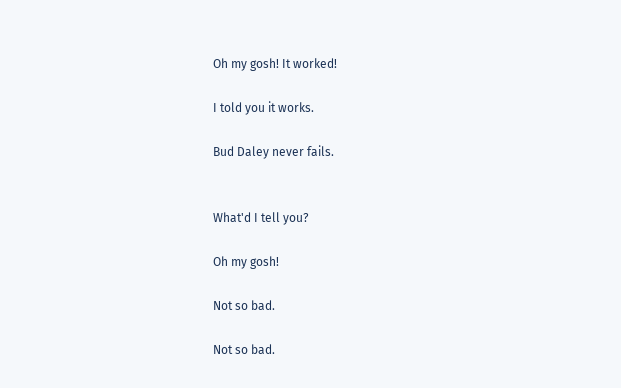Oh my gosh! It worked!

I told you it works.

Bud Daley never fails.


What'd I tell you?

Oh my gosh!

Not so bad.

Not so bad.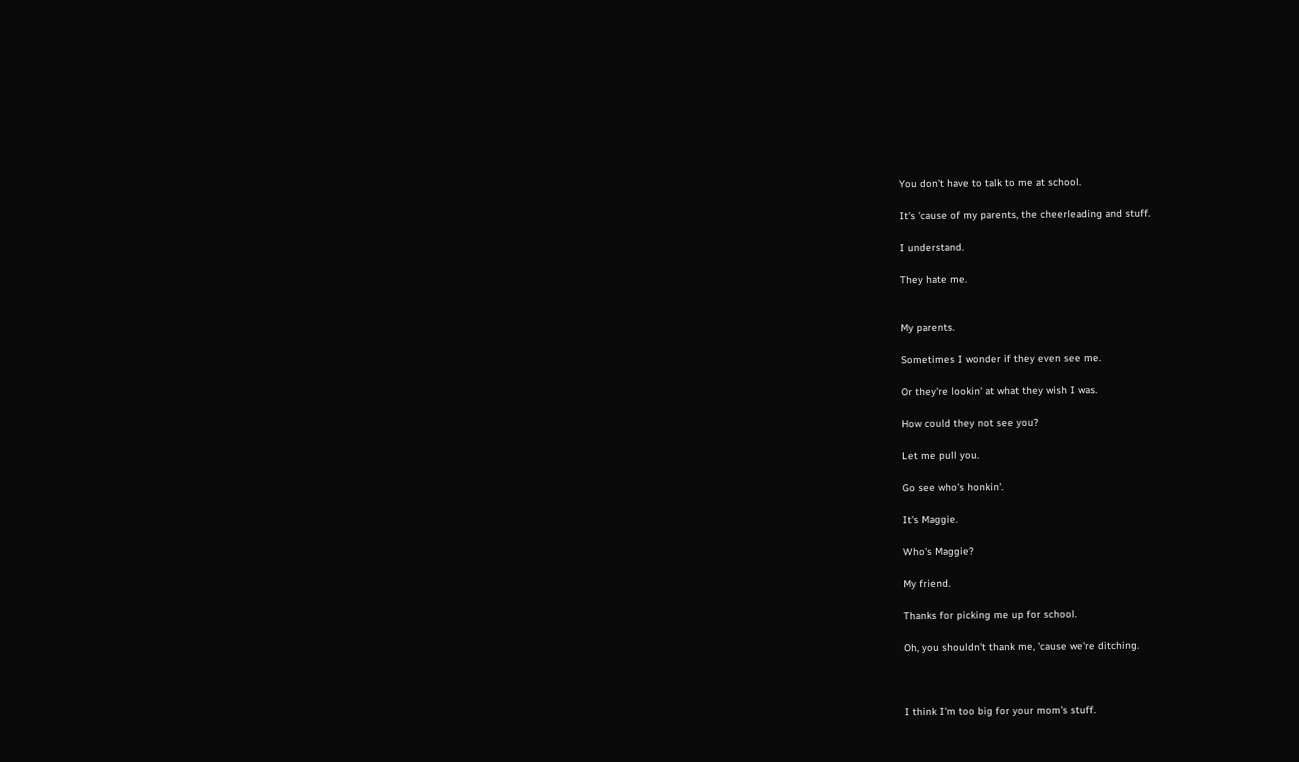You don't have to talk to me at school.

It's 'cause of my parents, the cheerleading and stuff.

I understand.

They hate me.


My parents.

Sometimes I wonder if they even see me.

Or they're lookin' at what they wish I was.

How could they not see you?

Let me pull you.

Go see who's honkin'.

It's Maggie.

Who's Maggie?

My friend.

Thanks for picking me up for school.

Oh, you shouldn't thank me, 'cause we're ditching.



I think I'm too big for your mom's stuff.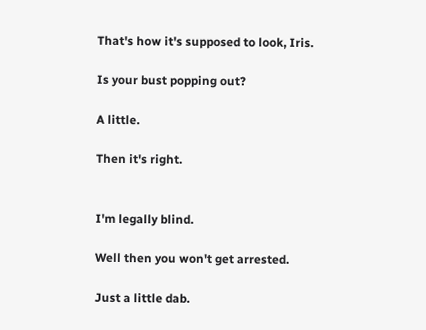That's how it's supposed to look, Iris.

Is your bust popping out?

A little.

Then it's right.


I'm legally blind.

Well then you won't get arrested.

Just a little dab.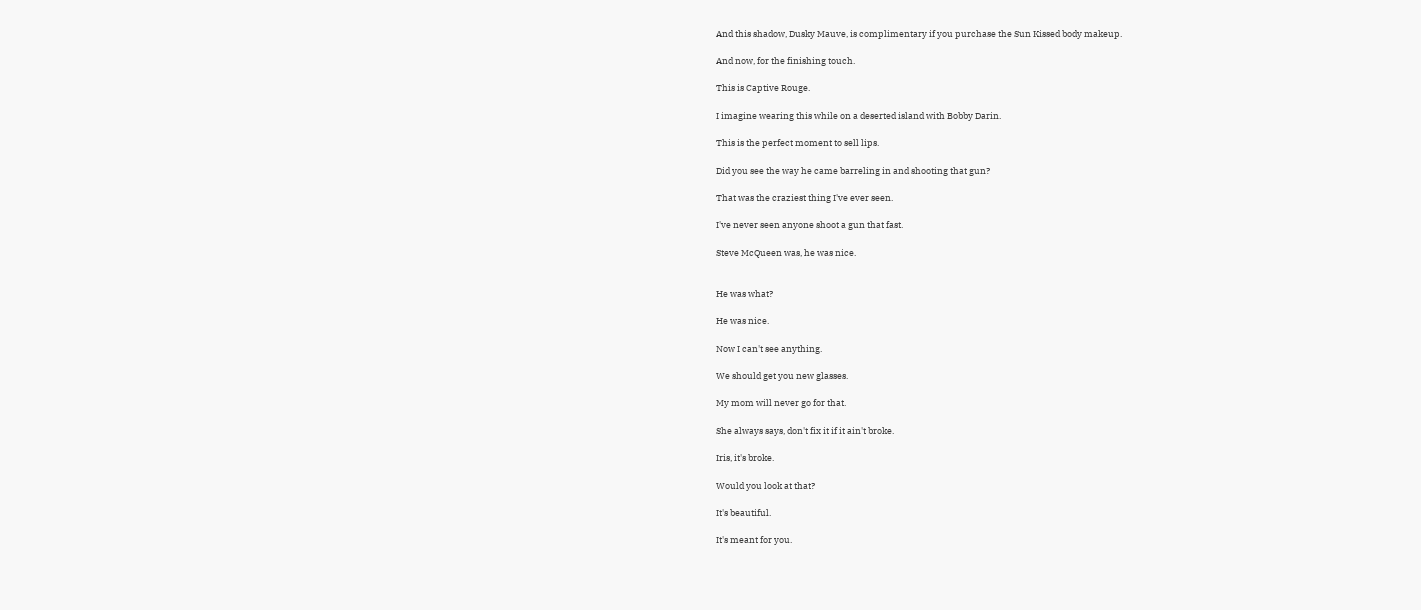And this shadow, Dusky Mauve, is complimentary if you purchase the Sun Kissed body makeup.

And now, for the finishing touch.

This is Captive Rouge.

I imagine wearing this while on a deserted island with Bobby Darin.

This is the perfect moment to sell lips.

Did you see the way he came barreling in and shooting that gun?

That was the craziest thing I've ever seen.

I've never seen anyone shoot a gun that fast.

Steve McQueen was, he was nice.


He was what?

He was nice.

Now I can't see anything.

We should get you new glasses.

My mom will never go for that.

She always says, don't fix it if it ain't broke.

Iris, it's broke.

Would you look at that?

It's beautiful.

It's meant for you.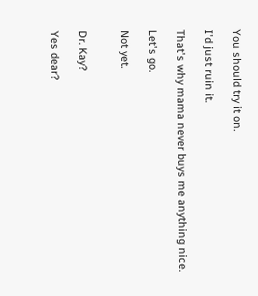You should try it on.

I'd just ruin it.

That's why mama never buys me anything nice.

Let's go.

Not yet.


Dr. Kay?

Yes dear?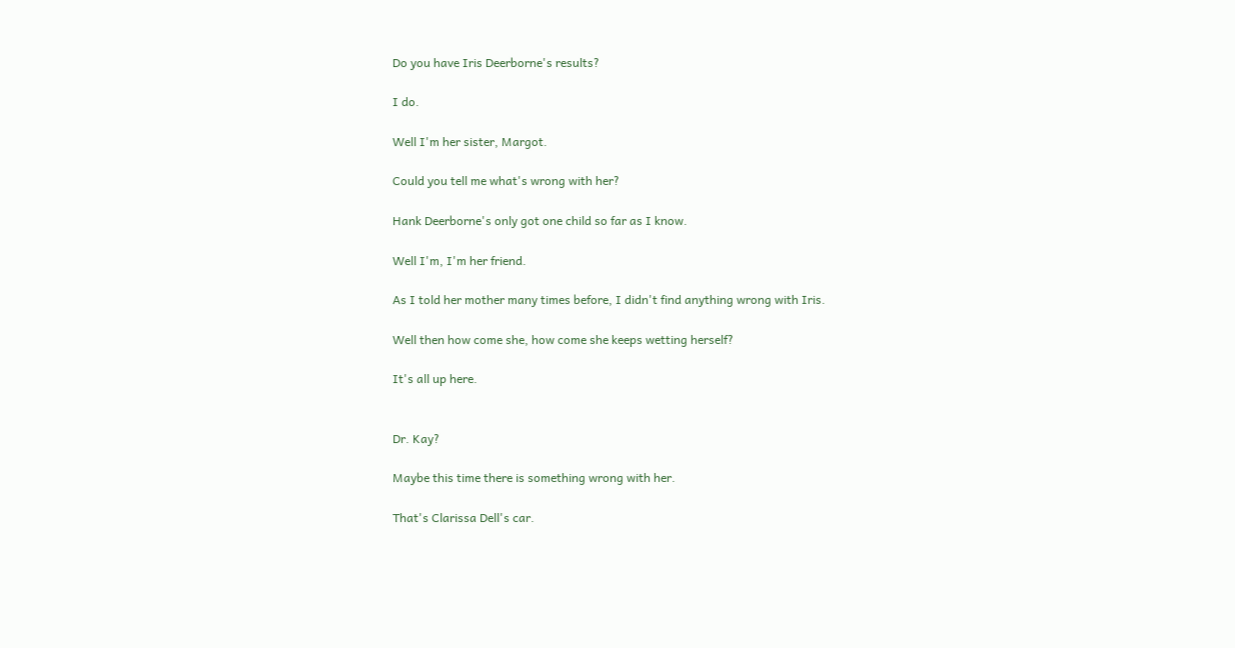Do you have Iris Deerborne's results?

I do.

Well I'm her sister, Margot.

Could you tell me what's wrong with her?

Hank Deerborne's only got one child so far as I know.

Well I'm, I'm her friend.

As I told her mother many times before, I didn't find anything wrong with Iris.

Well then how come she, how come she keeps wetting herself?

It's all up here.


Dr. Kay?

Maybe this time there is something wrong with her.

That's Clarissa Dell's car.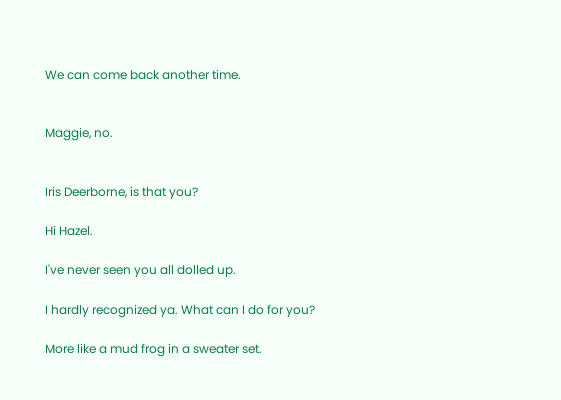We can come back another time.


Maggie, no.


Iris Deerborne, is that you?

Hi Hazel.

I've never seen you all dolled up.

I hardly recognized ya. What can I do for you?

More like a mud frog in a sweater set.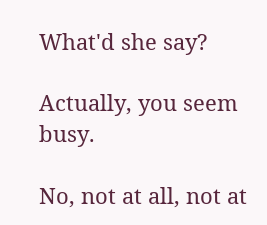What'd she say?

Actually, you seem busy.

No, not at all, not at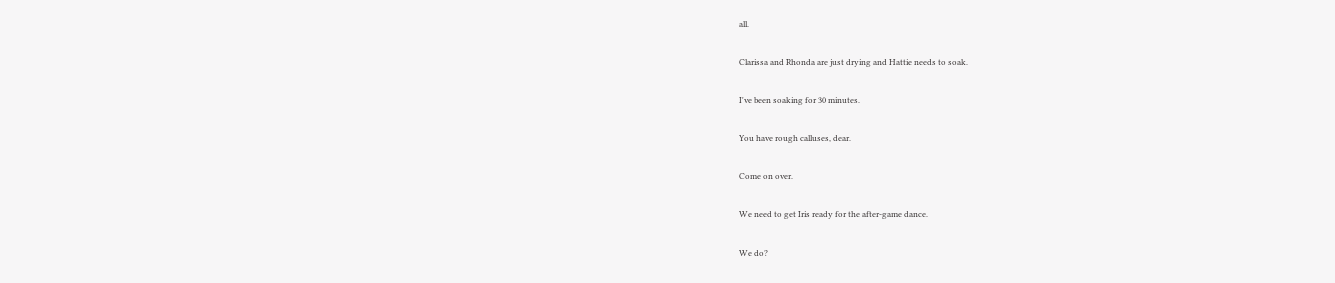all.

Clarissa and Rhonda are just drying and Hattie needs to soak.

I've been soaking for 30 minutes.

You have rough calluses, dear.

Come on over.

We need to get Iris ready for the after-game dance.

We do?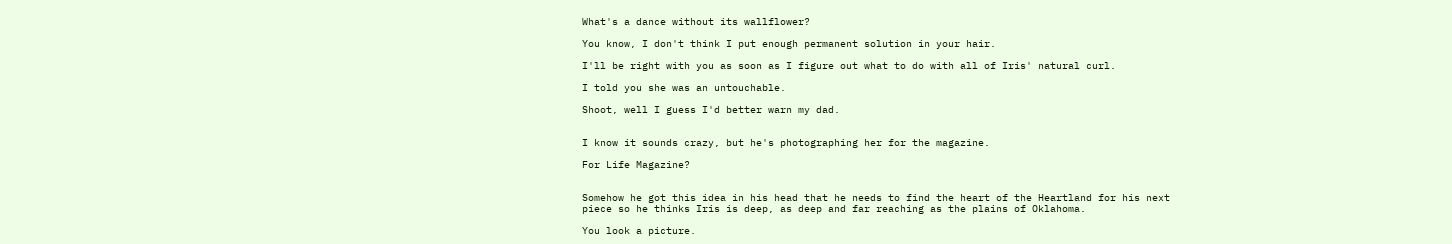What's a dance without its wallflower?

You know, I don't think I put enough permanent solution in your hair.

I'll be right with you as soon as I figure out what to do with all of Iris' natural curl.

I told you she was an untouchable.

Shoot, well I guess I'd better warn my dad.


I know it sounds crazy, but he's photographing her for the magazine.

For Life Magazine?


Somehow he got this idea in his head that he needs to find the heart of the Heartland for his next piece so he thinks Iris is deep, as deep and far reaching as the plains of Oklahoma.

You look a picture.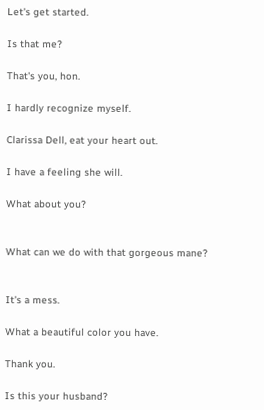Let's get started.

Is that me?

That's you, hon.

I hardly recognize myself.

Clarissa Dell, eat your heart out.

I have a feeling she will.

What about you?


What can we do with that gorgeous mane?


It's a mess.

What a beautiful color you have.

Thank you.

Is this your husband?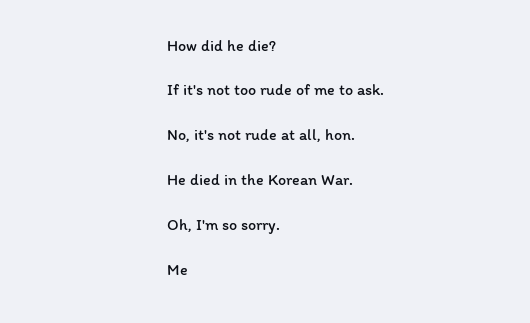How did he die?

If it's not too rude of me to ask.

No, it's not rude at all, hon.

He died in the Korean War.

Oh, I'm so sorry.

Me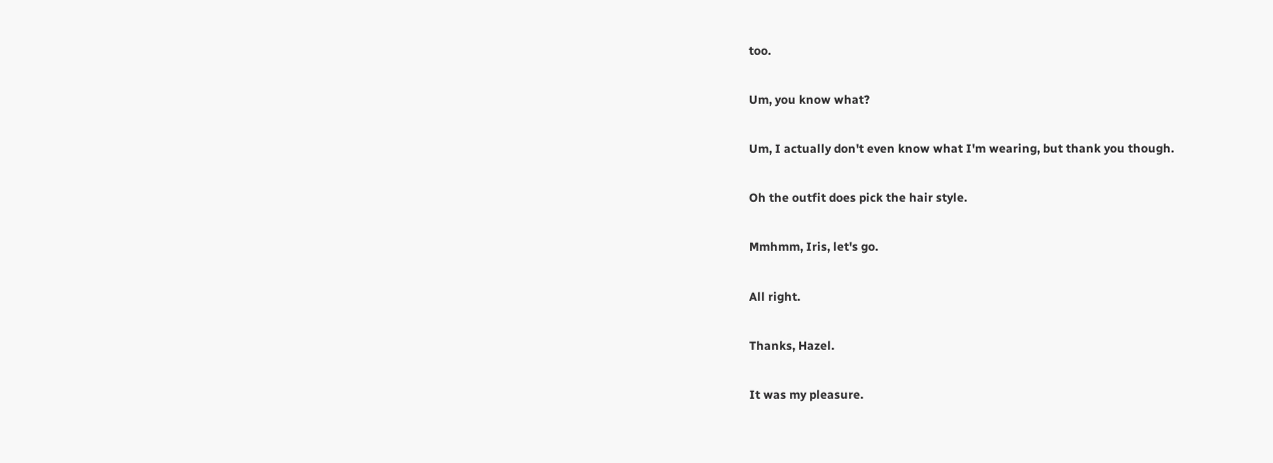too.

Um, you know what?

Um, I actually don't even know what I'm wearing, but thank you though.

Oh the outfit does pick the hair style.

Mmhmm, Iris, let's go.

All right.

Thanks, Hazel.

It was my pleasure.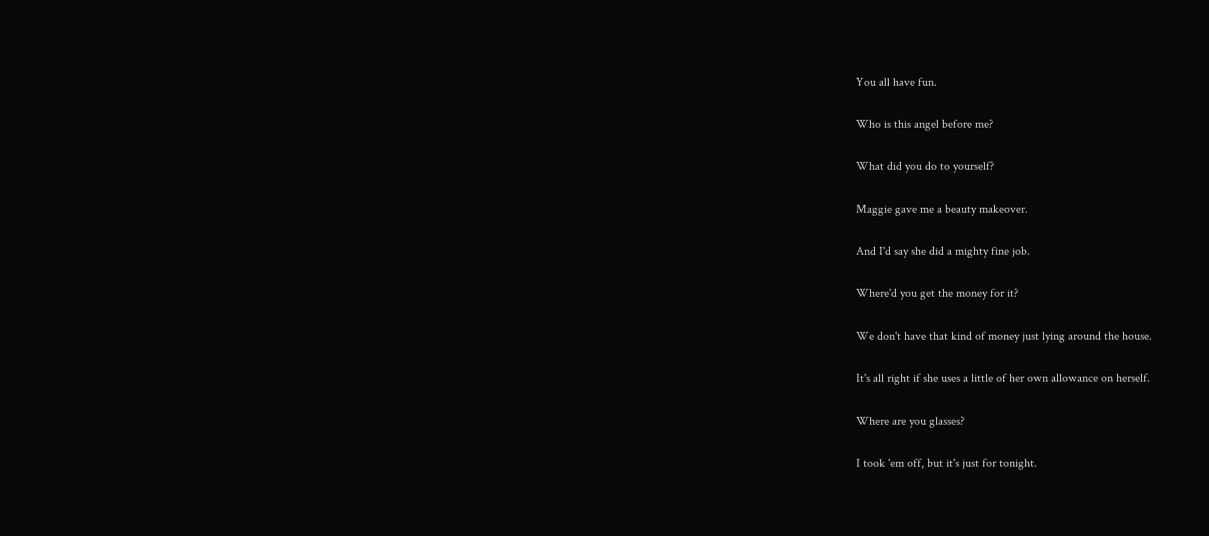You all have fun.

Who is this angel before me?

What did you do to yourself?

Maggie gave me a beauty makeover.

And I'd say she did a mighty fine job.

Where'd you get the money for it?

We don't have that kind of money just lying around the house.

It's all right if she uses a little of her own allowance on herself.

Where are you glasses?

I took 'em off, but it's just for tonight.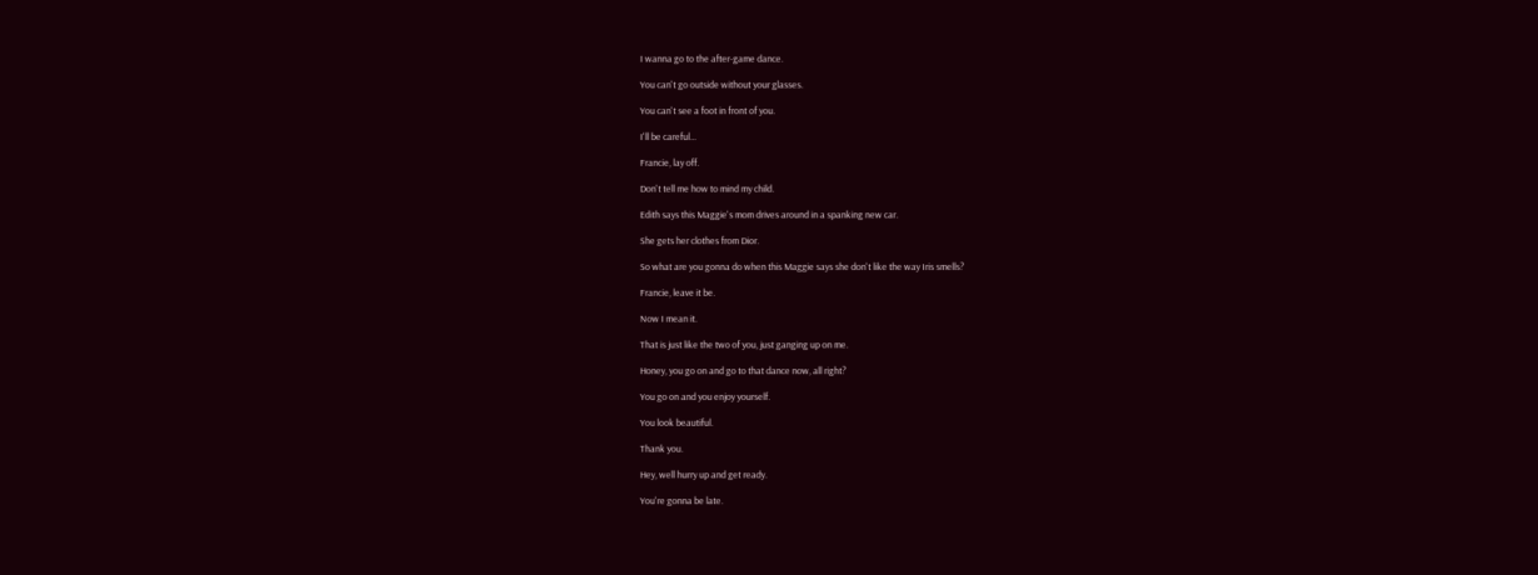I wanna go to the after-game dance.

You can't go outside without your glasses.

You can't see a foot in front of you.

I'll be careful...

Francie, lay off.

Don't tell me how to mind my child.

Edith says this Maggie's mom drives around in a spanking new car.

She gets her clothes from Dior.

So what are you gonna do when this Maggie says she don't like the way Iris smells?

Francie, leave it be.

Now I mean it.

That is just like the two of you, just ganging up on me.

Honey, you go on and go to that dance now, all right?

You go on and you enjoy yourself.

You look beautiful.

Thank you.

Hey, well hurry up and get ready.

You're gonna be late.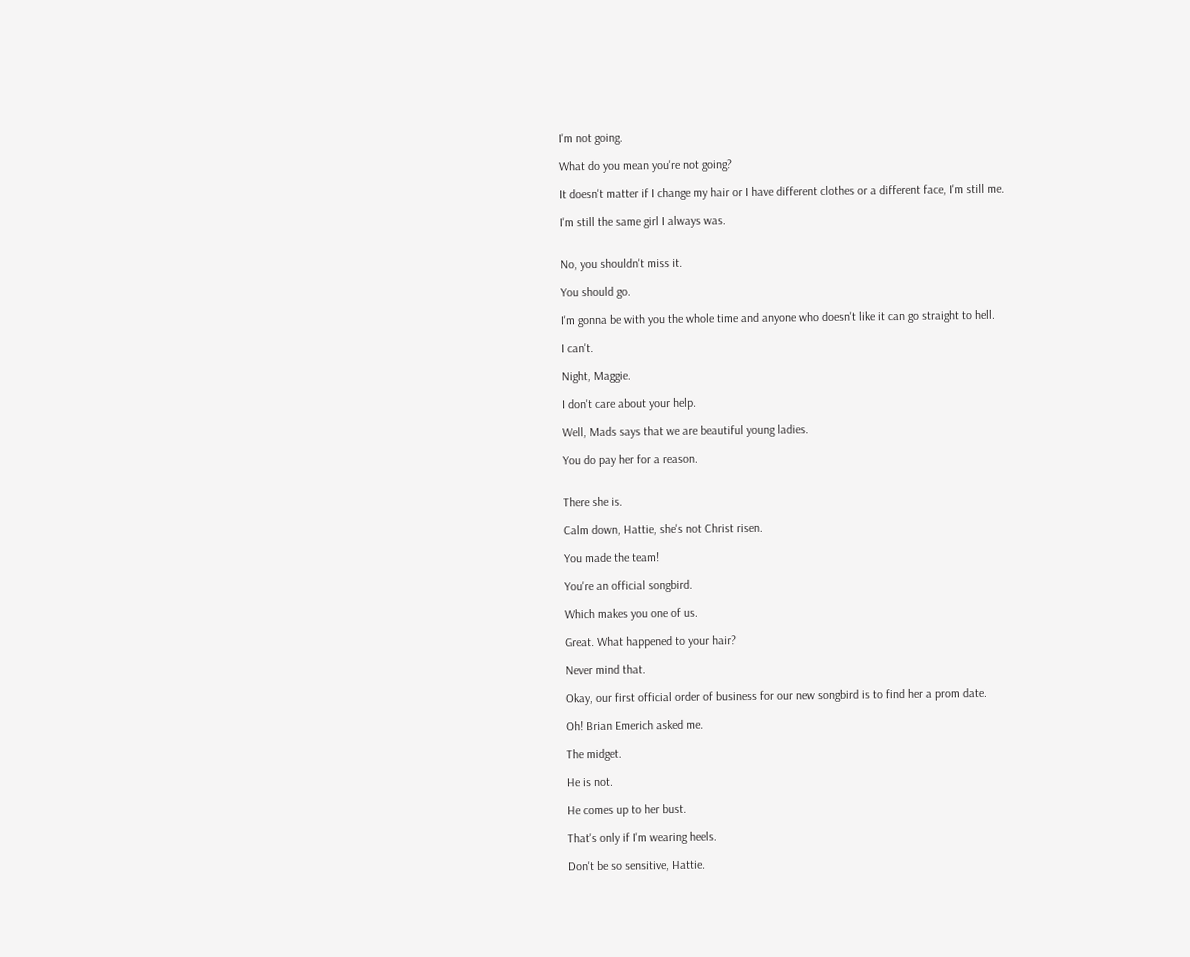I'm not going.

What do you mean you're not going?

It doesn't matter if I change my hair or I have different clothes or a different face, I'm still me.

I'm still the same girl I always was.


No, you shouldn't miss it.

You should go.

I'm gonna be with you the whole time and anyone who doesn't like it can go straight to hell.

I can't.

Night, Maggie.

I don't care about your help.

Well, Mads says that we are beautiful young ladies.

You do pay her for a reason.


There she is.

Calm down, Hattie, she's not Christ risen.

You made the team!

You're an official songbird.

Which makes you one of us.

Great. What happened to your hair?

Never mind that.

Okay, our first official order of business for our new songbird is to find her a prom date.

Oh! Brian Emerich asked me.

The midget.

He is not.

He comes up to her bust.

That's only if I'm wearing heels.

Don't be so sensitive, Hattie.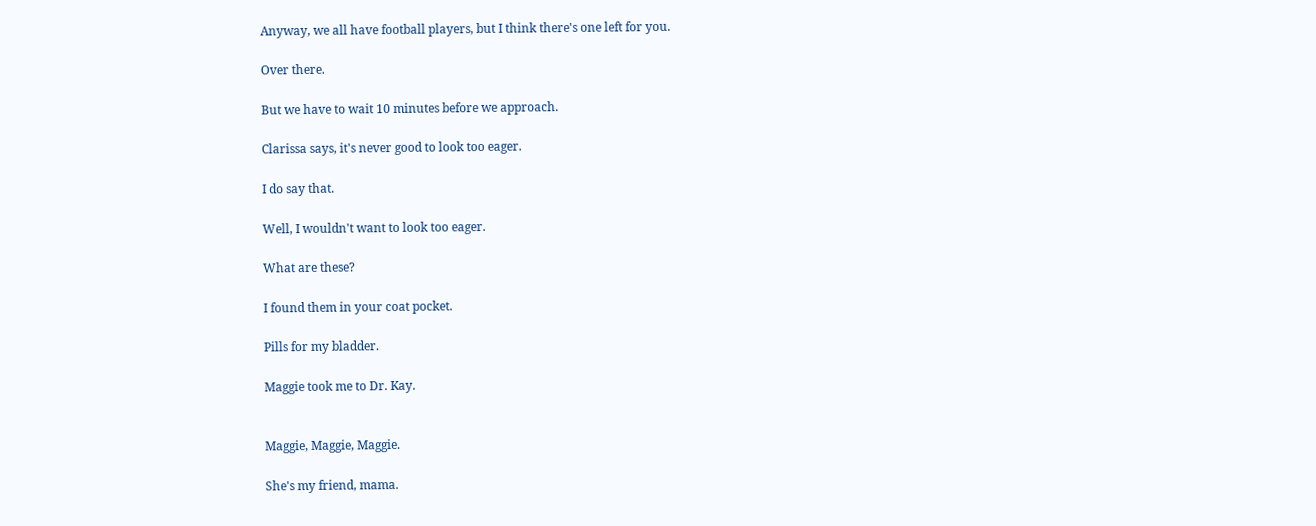Anyway, we all have football players, but I think there's one left for you.

Over there.

But we have to wait 10 minutes before we approach.

Clarissa says, it's never good to look too eager.

I do say that.

Well, I wouldn't want to look too eager.

What are these?

I found them in your coat pocket.

Pills for my bladder.

Maggie took me to Dr. Kay.


Maggie, Maggie, Maggie.

She's my friend, mama.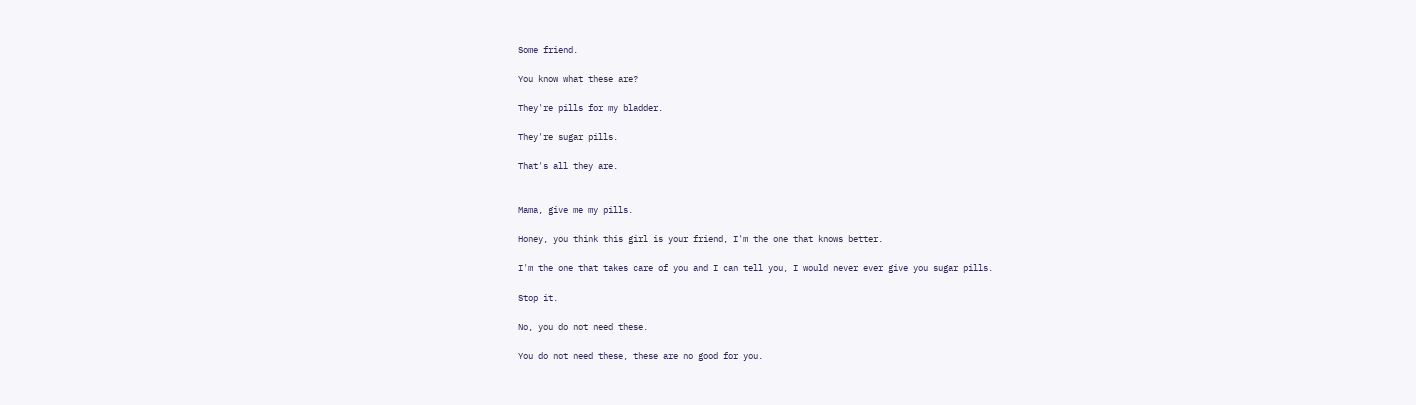Some friend.

You know what these are?

They're pills for my bladder.

They're sugar pills.

That's all they are.


Mama, give me my pills.

Honey, you think this girl is your friend, I'm the one that knows better.

I'm the one that takes care of you and I can tell you, I would never ever give you sugar pills.

Stop it.

No, you do not need these.

You do not need these, these are no good for you.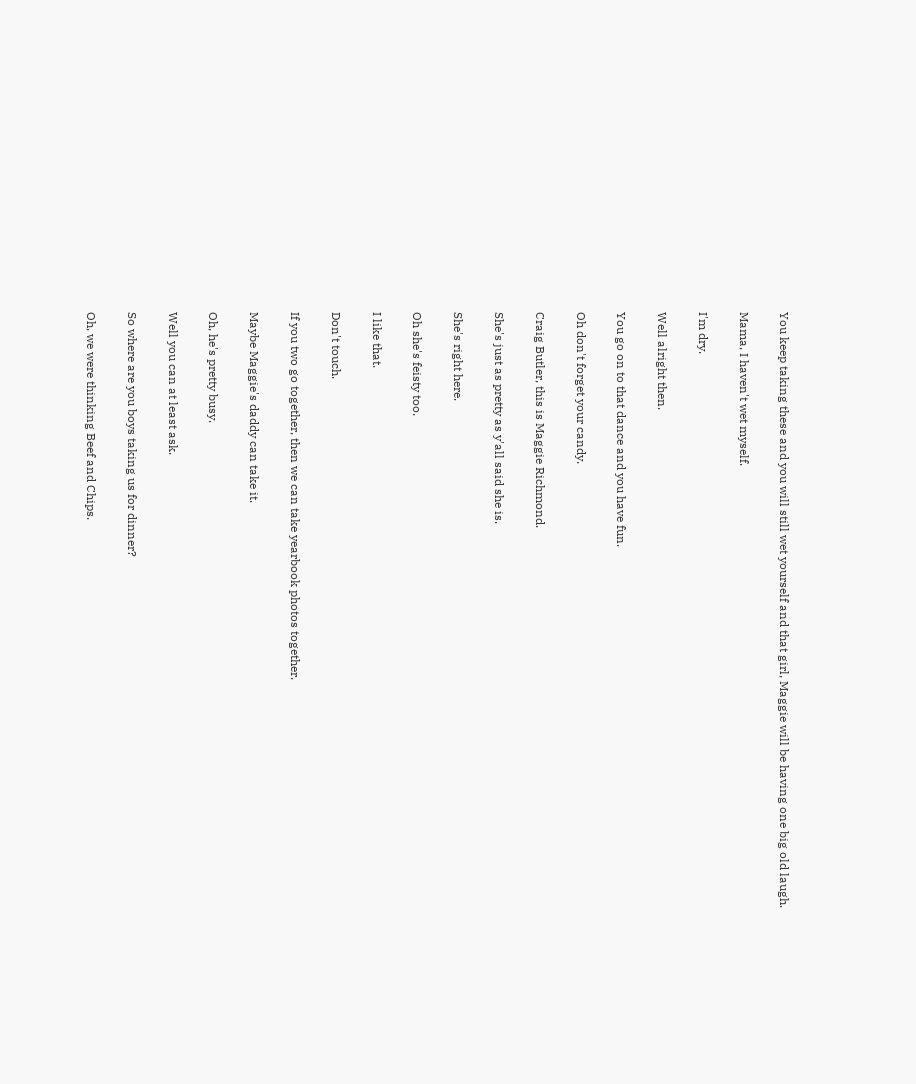You keep taking these and you will still wet yourself and that girl, Maggie will be having one big old laugh.

Mama, I haven't wet myself.

I'm dry.

Well alright then.

You go on to that dance and you have fun.

Oh don't forget your candy.

Craig Butler, this is Maggie Richmond.

She's just as pretty as y'all said she is.

She's right here.

Oh she's feisty too.

I like that.

Don't touch.

If you two go together, then we can take yearbook photos together.

Maybe Maggie's daddy can take it.

Oh, he's pretty busy.

Well you can at least ask.

So where are you boys taking us for dinner?

Oh, we were thinking Beef and Chips.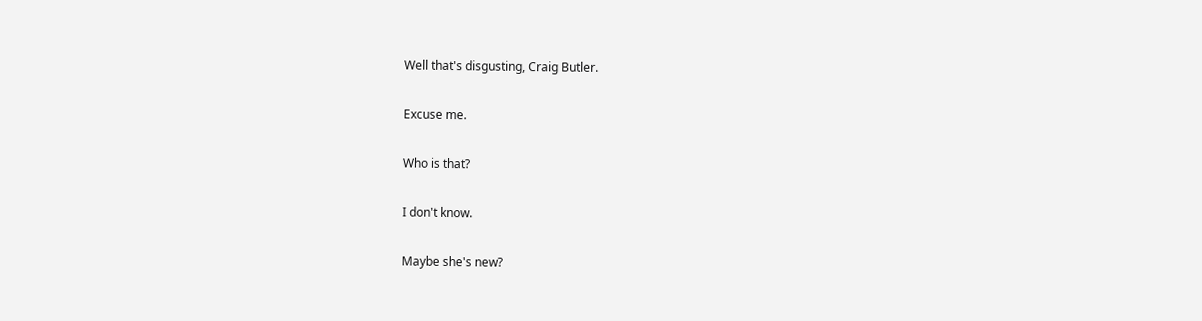Well that's disgusting, Craig Butler.

Excuse me.

Who is that?

I don't know.

Maybe she's new?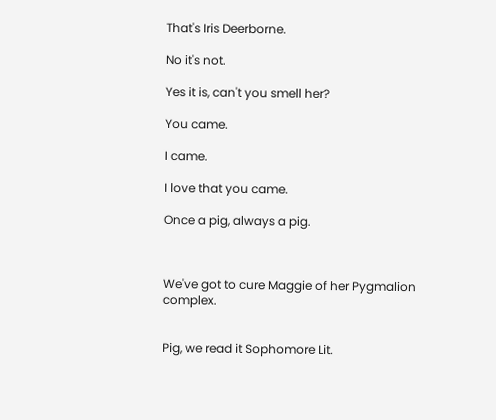That's Iris Deerborne.

No it's not.

Yes it is, can't you smell her?

You came.

I came.

I love that you came.

Once a pig, always a pig.



We've got to cure Maggie of her Pygmalion complex.


Pig, we read it Sophomore Lit.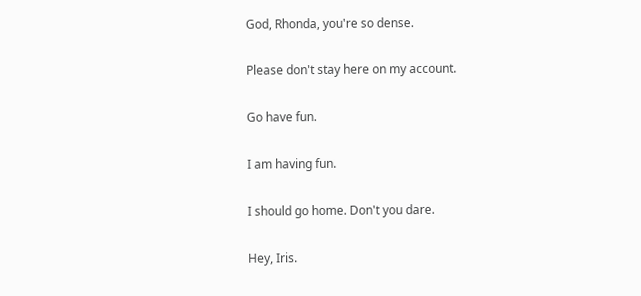God, Rhonda, you're so dense.

Please don't stay here on my account.

Go have fun.

I am having fun.

I should go home. Don't you dare.

Hey, Iris.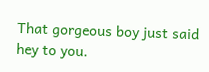That gorgeous boy just said hey to you.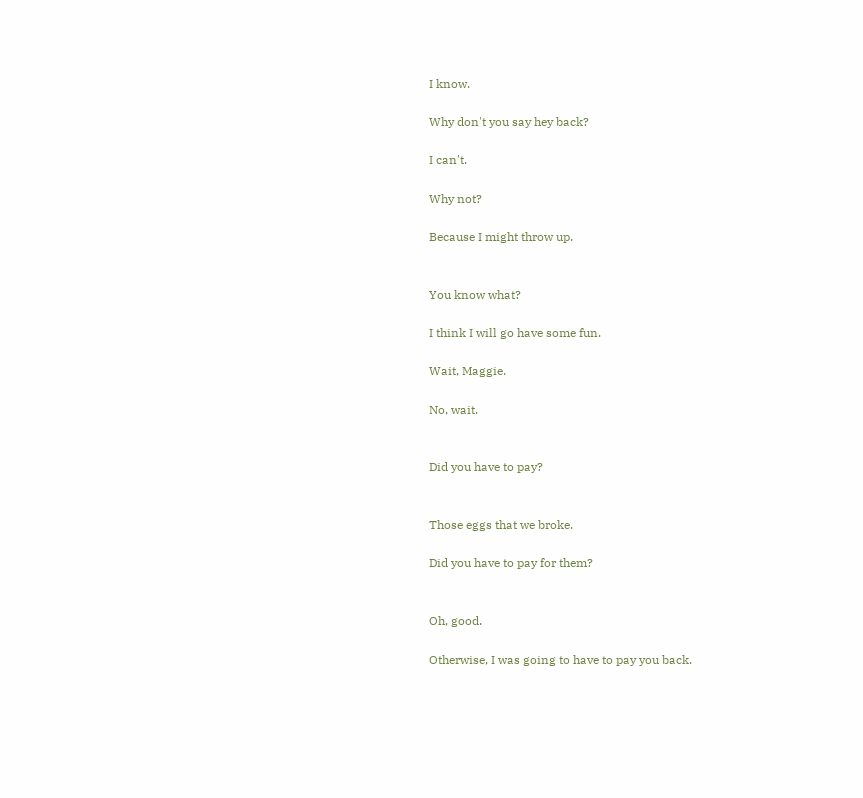I know.

Why don't you say hey back?

I can't.

Why not?

Because I might throw up.


You know what?

I think I will go have some fun.

Wait, Maggie.

No, wait.


Did you have to pay?


Those eggs that we broke.

Did you have to pay for them?


Oh, good.

Otherwise, I was going to have to pay you back.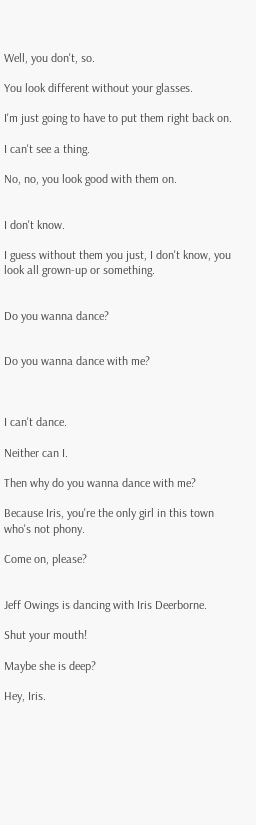Well, you don't, so.

You look different without your glasses.

I'm just going to have to put them right back on.

I can't see a thing.

No, no, you look good with them on.


I don't know.

I guess without them you just, I don't know, you look all grown-up or something.


Do you wanna dance?


Do you wanna dance with me?



I can't dance.

Neither can I.

Then why do you wanna dance with me?

Because Iris, you're the only girl in this town who's not phony.

Come on, please?


Jeff Owings is dancing with Iris Deerborne.

Shut your mouth!

Maybe she is deep?

Hey, Iris.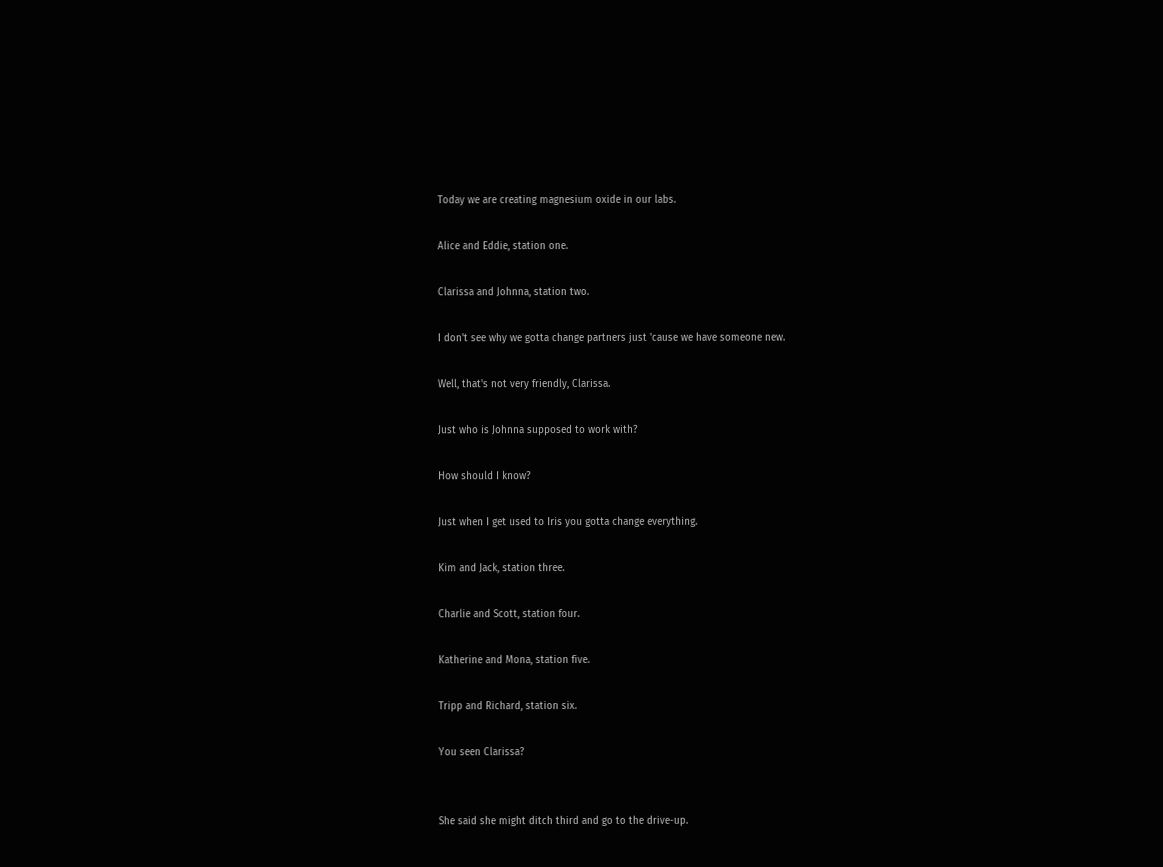Today we are creating magnesium oxide in our labs.

Alice and Eddie, station one.

Clarissa and Johnna, station two.

I don't see why we gotta change partners just 'cause we have someone new.

Well, that's not very friendly, Clarissa.

Just who is Johnna supposed to work with?

How should I know?

Just when I get used to Iris you gotta change everything.

Kim and Jack, station three.

Charlie and Scott, station four.

Katherine and Mona, station five.

Tripp and Richard, station six.

You seen Clarissa?


She said she might ditch third and go to the drive-up.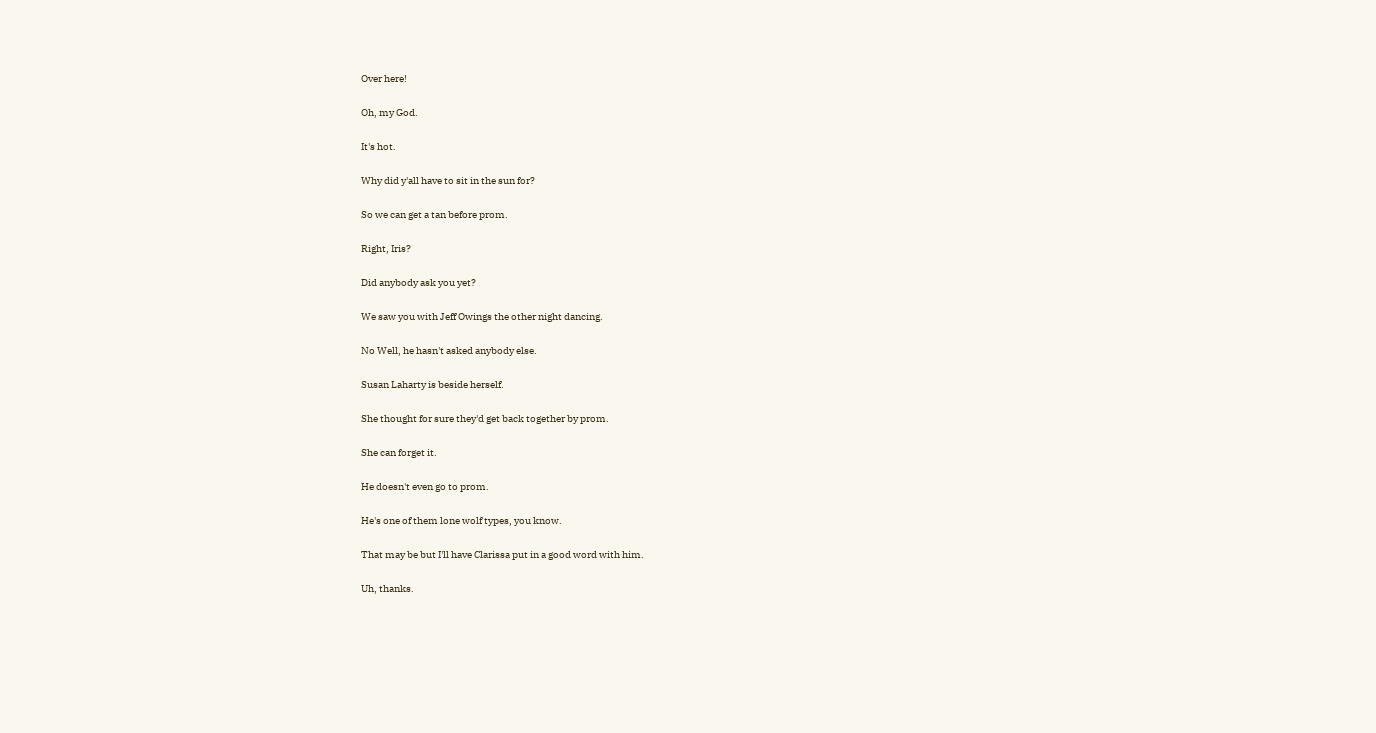Over here!

Oh, my God.

It's hot.

Why did y'all have to sit in the sun for?

So we can get a tan before prom.

Right, Iris?

Did anybody ask you yet?

We saw you with Jeff Owings the other night dancing.

No Well, he hasn't asked anybody else.

Susan Laharty is beside herself.

She thought for sure they'd get back together by prom.

She can forget it.

He doesn't even go to prom.

He's one of them lone wolf types, you know.

That may be but I'll have Clarissa put in a good word with him.

Uh, thanks.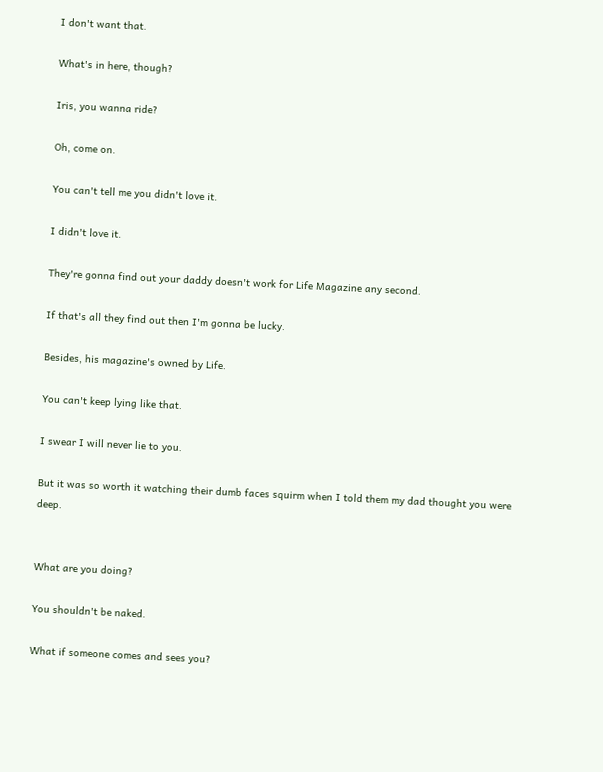I don't want that.

What's in here, though?

Iris, you wanna ride?

Oh, come on.

You can't tell me you didn't love it.

I didn't love it.

They're gonna find out your daddy doesn't work for Life Magazine any second.

If that's all they find out then I'm gonna be lucky.

Besides, his magazine's owned by Life.

You can't keep lying like that.

I swear I will never lie to you.

But it was so worth it watching their dumb faces squirm when I told them my dad thought you were deep.


What are you doing?

You shouldn't be naked.

What if someone comes and sees you?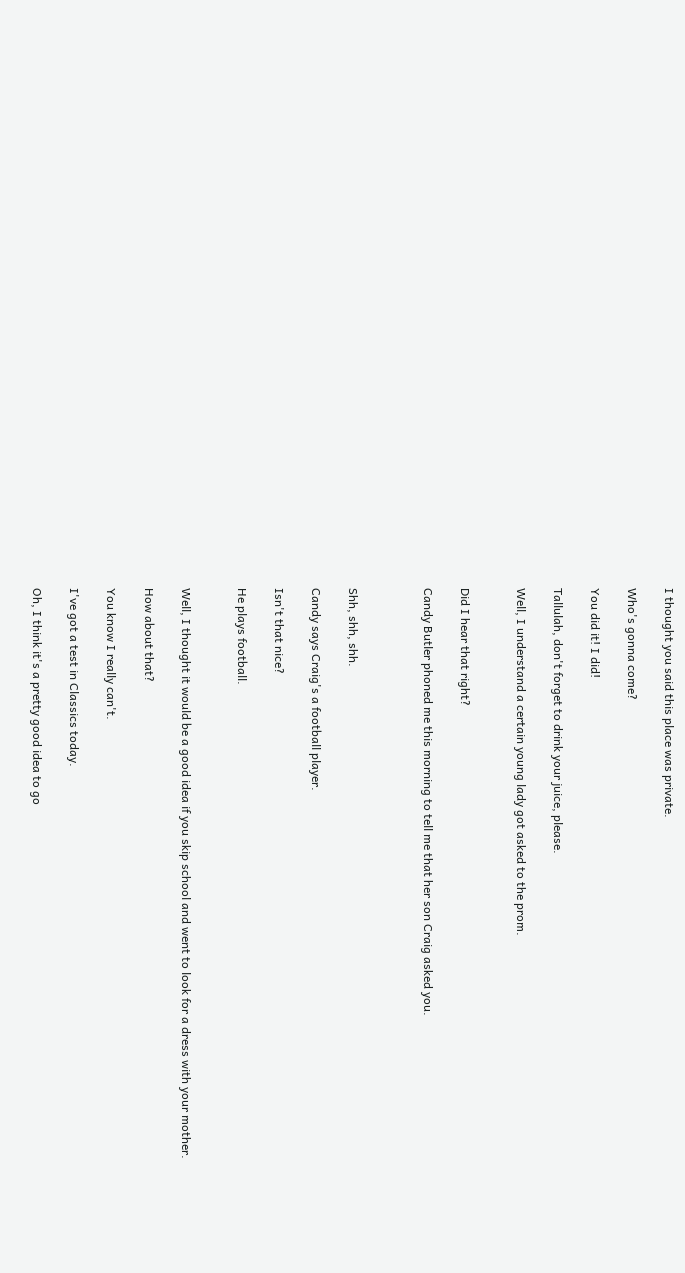I thought you said this place was private.

Who's gonna come?

You did it! I did!

Tallulah, don't forget to drink your juice, please.

Well, I understand a certain young lady got asked to the prom.


Did I hear that right?

Candy Butler phoned me this morning to tell me that her son Craig asked you.



Shh, shh, shh.

Candy says Craig's a football player.

Isn't that nice?

He plays football.


Well, I thought it would be a good idea if you skip school and went to look for a dress with your mother.

How about that?

You know I really can't.

I've got a test in Classics today.

Oh, I think it's a pretty good idea to go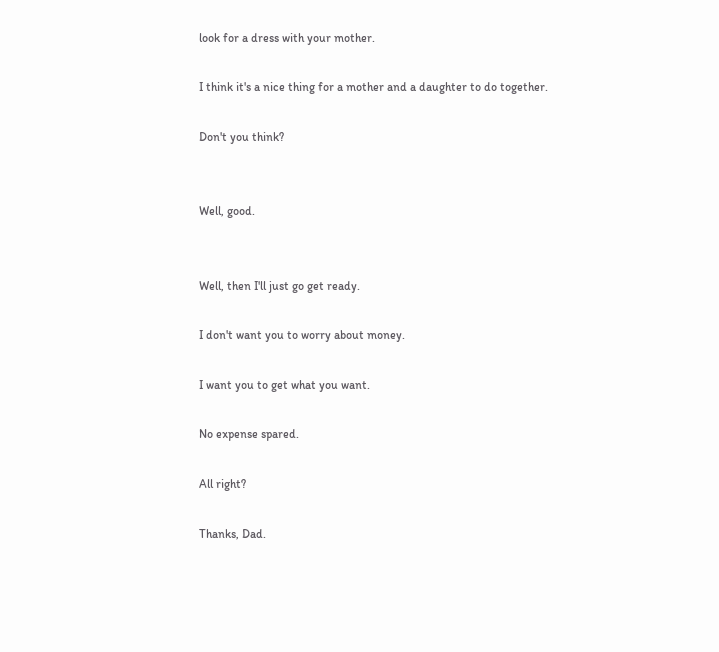look for a dress with your mother.

I think it's a nice thing for a mother and a daughter to do together.

Don't you think?


Well, good.


Well, then I'll just go get ready.

I don't want you to worry about money.

I want you to get what you want.

No expense spared.

All right?

Thanks, Dad.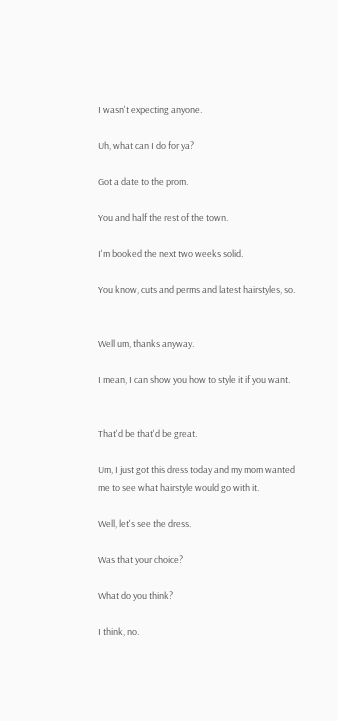I wasn't expecting anyone.

Uh, what can I do for ya?

Got a date to the prom.

You and half the rest of the town.

I'm booked the next two weeks solid.

You know, cuts and perms and latest hairstyles, so.


Well um, thanks anyway.

I mean, I can show you how to style it if you want.


That'd be that'd be great.

Um, I just got this dress today and my mom wanted me to see what hairstyle would go with it.

Well, let's see the dress.

Was that your choice?

What do you think?

I think, no.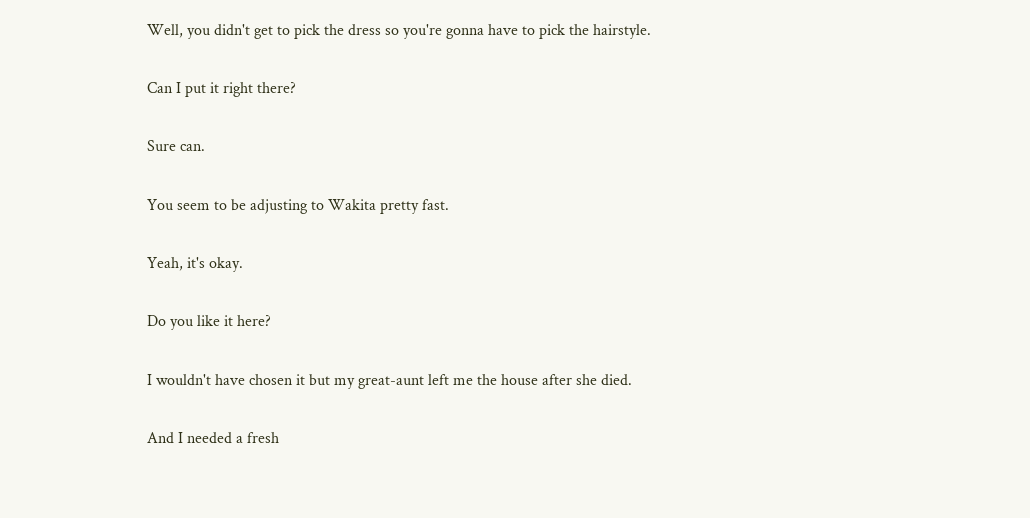Well, you didn't get to pick the dress so you're gonna have to pick the hairstyle.

Can I put it right there?

Sure can.

You seem to be adjusting to Wakita pretty fast.

Yeah, it's okay.

Do you like it here?

I wouldn't have chosen it but my great-aunt left me the house after she died.

And I needed a fresh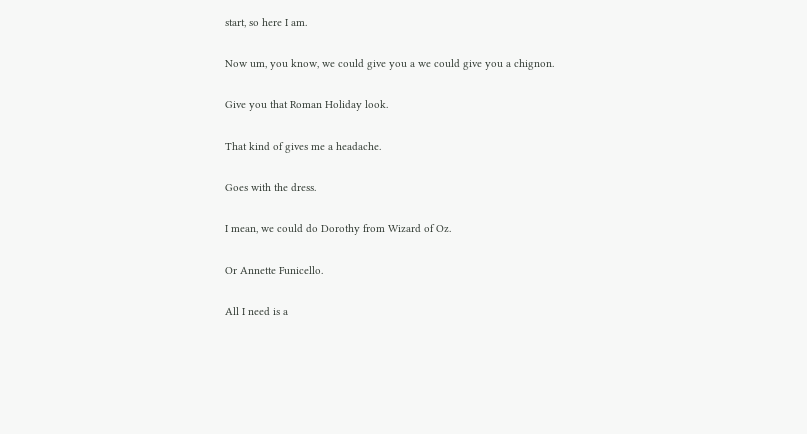start, so here I am.

Now um, you know, we could give you a we could give you a chignon.

Give you that Roman Holiday look.

That kind of gives me a headache.

Goes with the dress.

I mean, we could do Dorothy from Wizard of Oz.

Or Annette Funicello.

All I need is a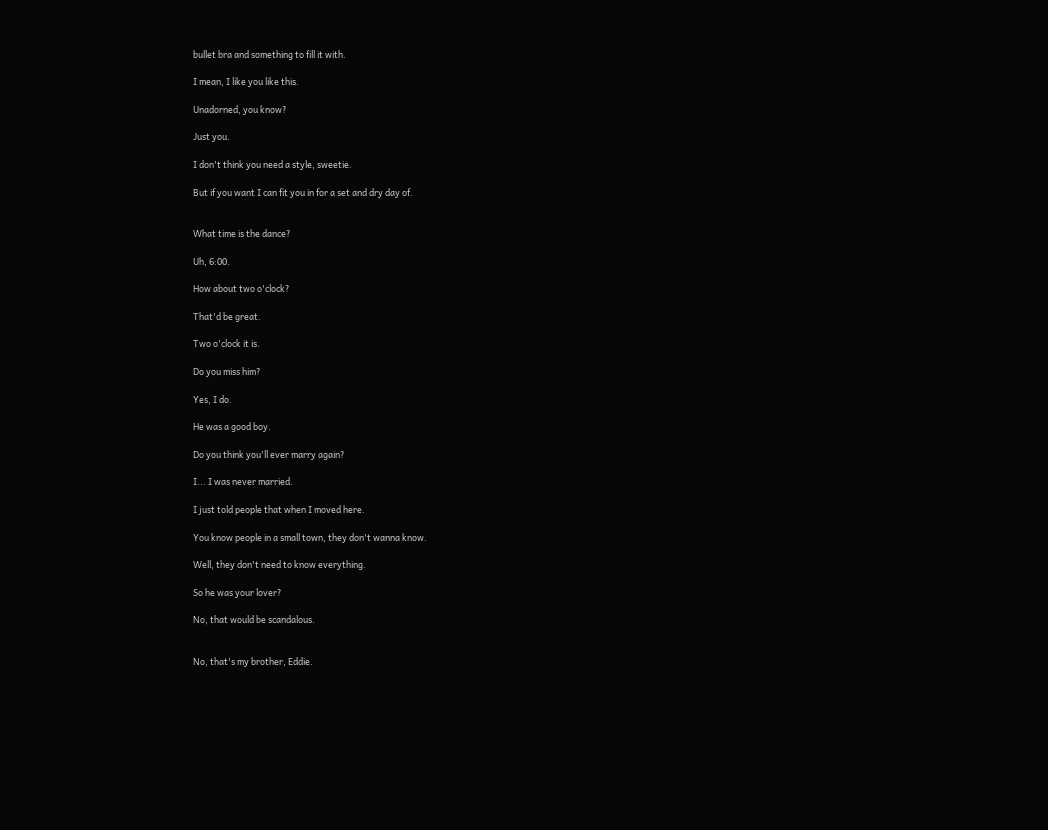bullet bra and something to fill it with.

I mean, I like you like this.

Unadorned, you know?

Just you.

I don't think you need a style, sweetie.

But if you want I can fit you in for a set and dry day of.


What time is the dance?

Uh, 6:00.

How about two o'clock?

That'd be great.

Two o'clock it is.

Do you miss him?

Yes, I do.

He was a good boy.

Do you think you'll ever marry again?

I... I was never married.

I just told people that when I moved here.

You know people in a small town, they don't wanna know.

Well, they don't need to know everything.

So he was your lover?

No, that would be scandalous.


No, that's my brother, Eddie.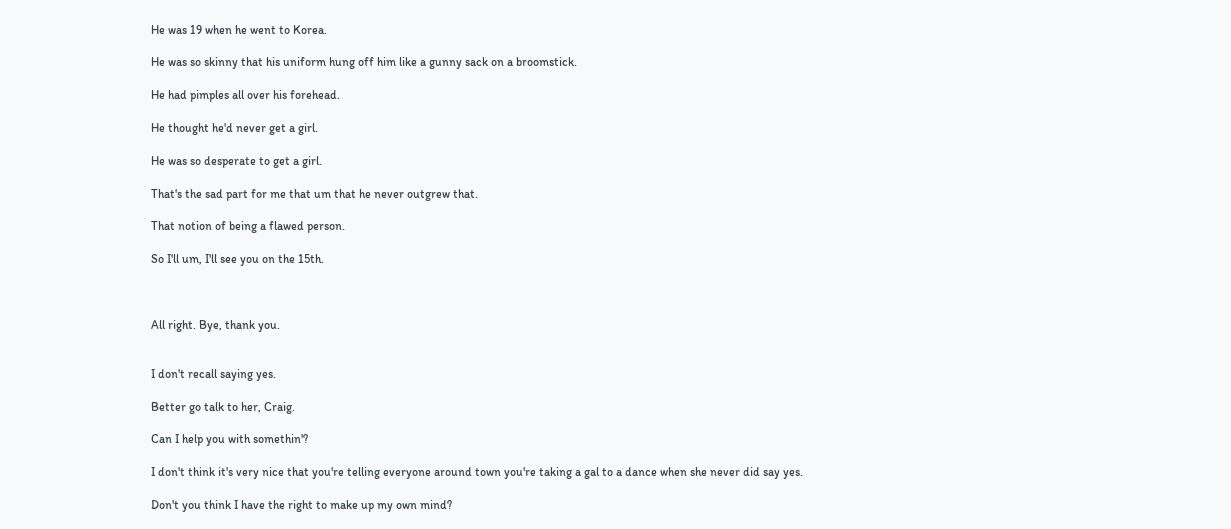He was 19 when he went to Korea.

He was so skinny that his uniform hung off him like a gunny sack on a broomstick.

He had pimples all over his forehead.

He thought he'd never get a girl.

He was so desperate to get a girl.

That's the sad part for me that um that he never outgrew that.

That notion of being a flawed person.

So I'll um, I'll see you on the 15th.



All right. Bye, thank you.


I don't recall saying yes.

Better go talk to her, Craig.

Can I help you with somethin'?

I don't think it's very nice that you're telling everyone around town you're taking a gal to a dance when she never did say yes.

Don't you think I have the right to make up my own mind?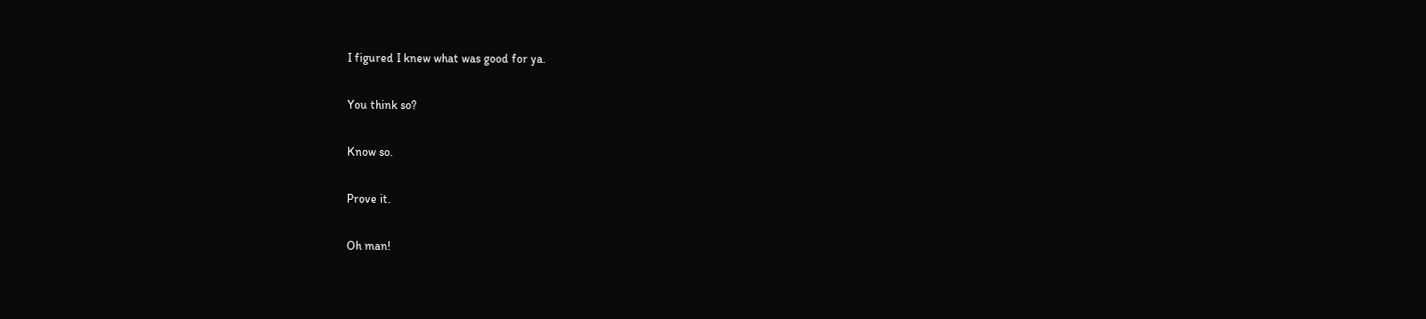I figured I knew what was good for ya.

You think so?

Know so.

Prove it.

Oh man!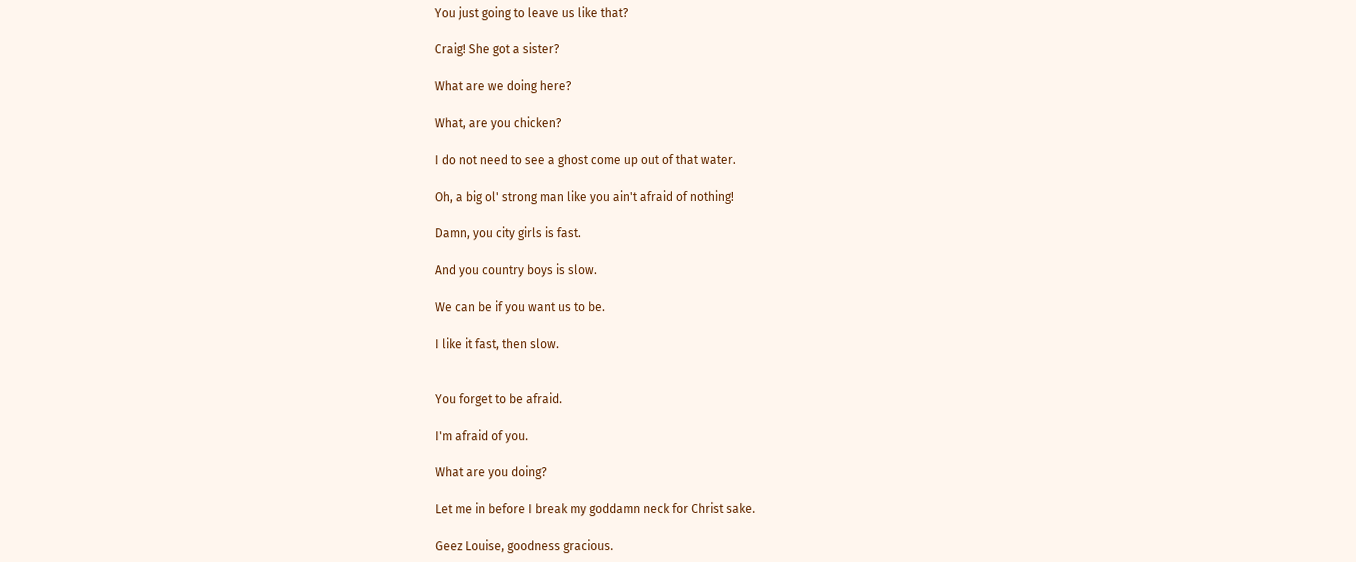You just going to leave us like that?

Craig! She got a sister?

What are we doing here?

What, are you chicken?

I do not need to see a ghost come up out of that water.

Oh, a big ol' strong man like you ain't afraid of nothing!

Damn, you city girls is fast.

And you country boys is slow.

We can be if you want us to be.

I like it fast, then slow.


You forget to be afraid.

I'm afraid of you.

What are you doing?

Let me in before I break my goddamn neck for Christ sake.

Geez Louise, goodness gracious.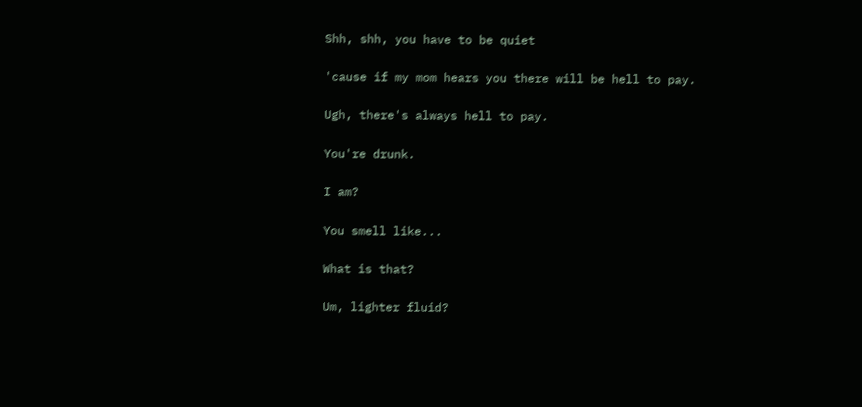Shh, shh, you have to be quiet

'cause if my mom hears you there will be hell to pay.

Ugh, there's always hell to pay.

You're drunk.

I am?

You smell like...

What is that?

Um, lighter fluid?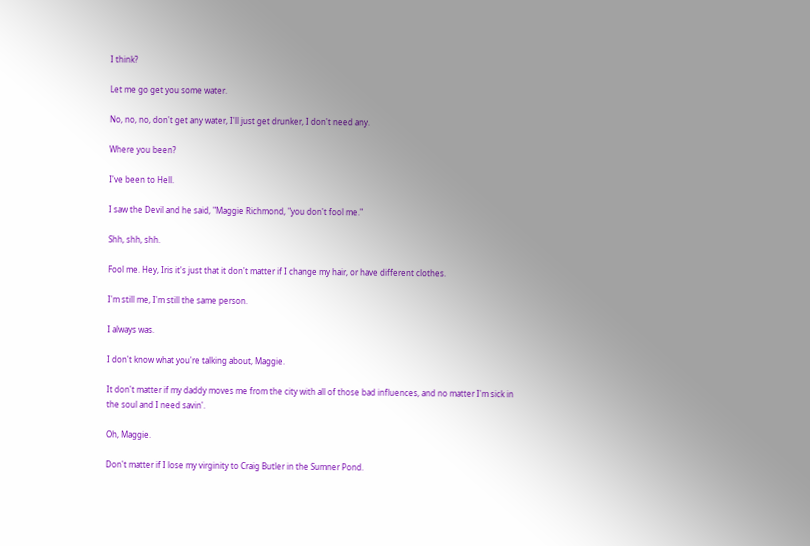I think?

Let me go get you some water.

No, no, no, don't get any water, I'll just get drunker, I don't need any.

Where you been?

I've been to Hell.

I saw the Devil and he said, "Maggie Richmond, "you don't fool me."

Shh, shh, shh.

Fool me. Hey, Iris it's just that it don't matter if I change my hair, or have different clothes.

I'm still me, I'm still the same person.

I always was.

I don't know what you're talking about, Maggie.

It don't matter if my daddy moves me from the city with all of those bad influences, and no matter I'm sick in the soul and I need savin'.

Oh, Maggie.

Don't matter if I lose my virginity to Craig Butler in the Sumner Pond.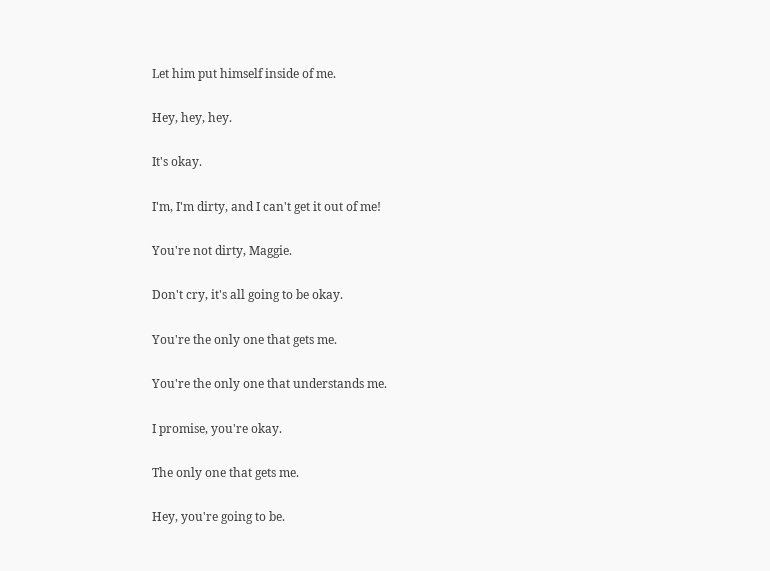Let him put himself inside of me.

Hey, hey, hey.

It's okay.

I'm, I'm dirty, and I can't get it out of me!

You're not dirty, Maggie.

Don't cry, it's all going to be okay.

You're the only one that gets me.

You're the only one that understands me.

I promise, you're okay.

The only one that gets me.

Hey, you're going to be.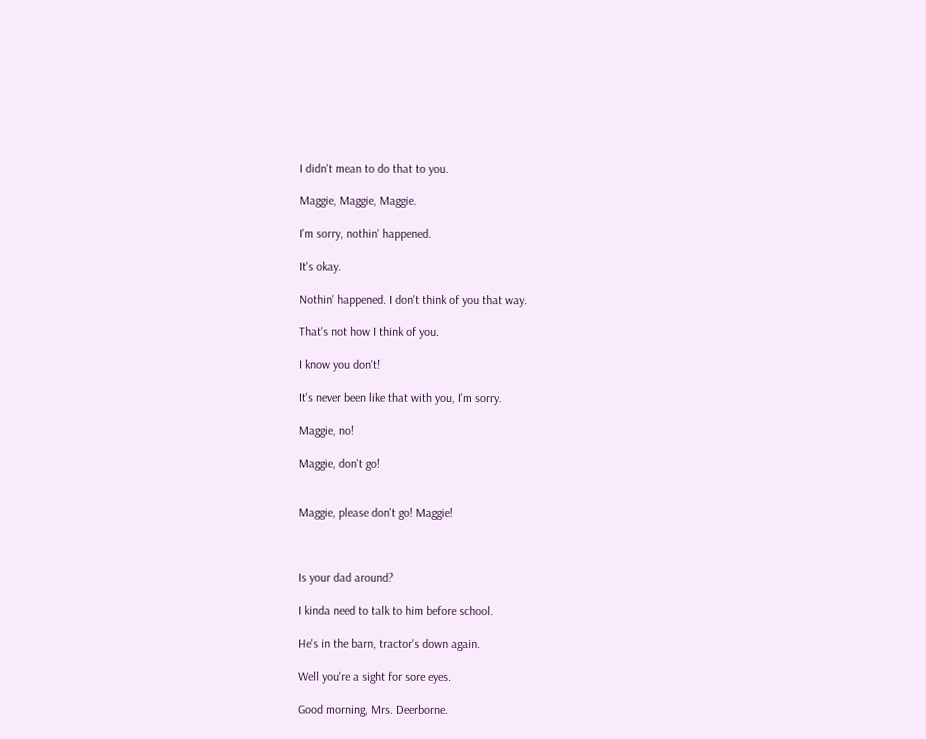I didn't mean to do that to you.

Maggie, Maggie, Maggie.

I'm sorry, nothin' happened.

It's okay.

Nothin' happened. I don't think of you that way.

That's not how I think of you.

I know you don't!

It's never been like that with you, I'm sorry.

Maggie, no!

Maggie, don't go!


Maggie, please don't go! Maggie!



Is your dad around?

I kinda need to talk to him before school.

He's in the barn, tractor's down again.

Well you're a sight for sore eyes.

Good morning, Mrs. Deerborne.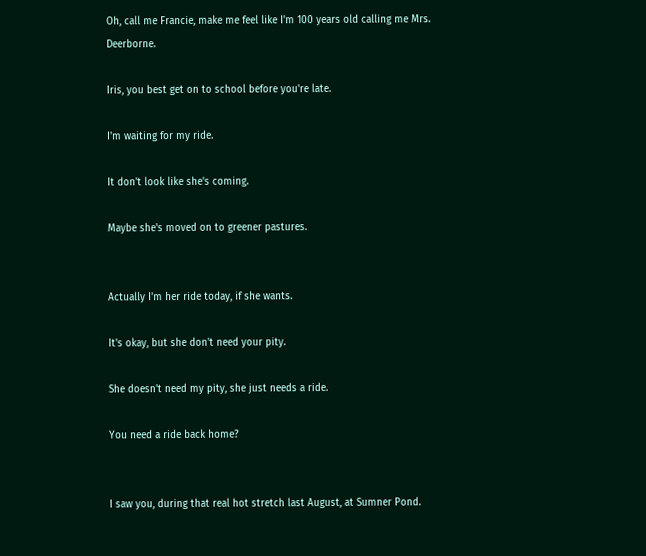Oh, call me Francie, make me feel like I'm 100 years old calling me Mrs. Deerborne.

Iris, you best get on to school before you're late.

I'm waiting for my ride.

It don't look like she's coming.

Maybe she's moved on to greener pastures.


Actually I'm her ride today, if she wants.

It's okay, but she don't need your pity.

She doesn't need my pity, she just needs a ride.

You need a ride back home?


I saw you, during that real hot stretch last August, at Sumner Pond.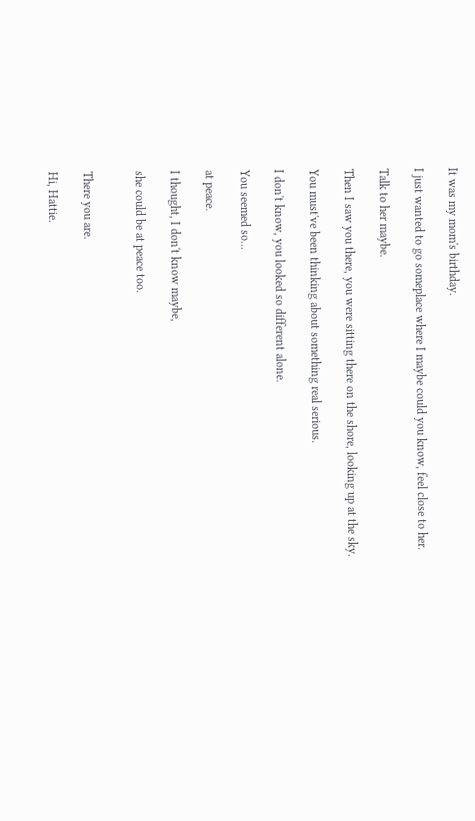It was my mom's birthday.

I just wanted to go someplace where I maybe could you know, feel close to her.

Talk to her maybe.

Then I saw you there, you were sitting there on the shore, looking up at the sky.

You must've been thinking about something real serious.

I don't know, you looked so different alone.

You seemed so...

at peace.

I thought, I don't know maybe,

she could be at peace too.


There you are.

Hi, Hattie.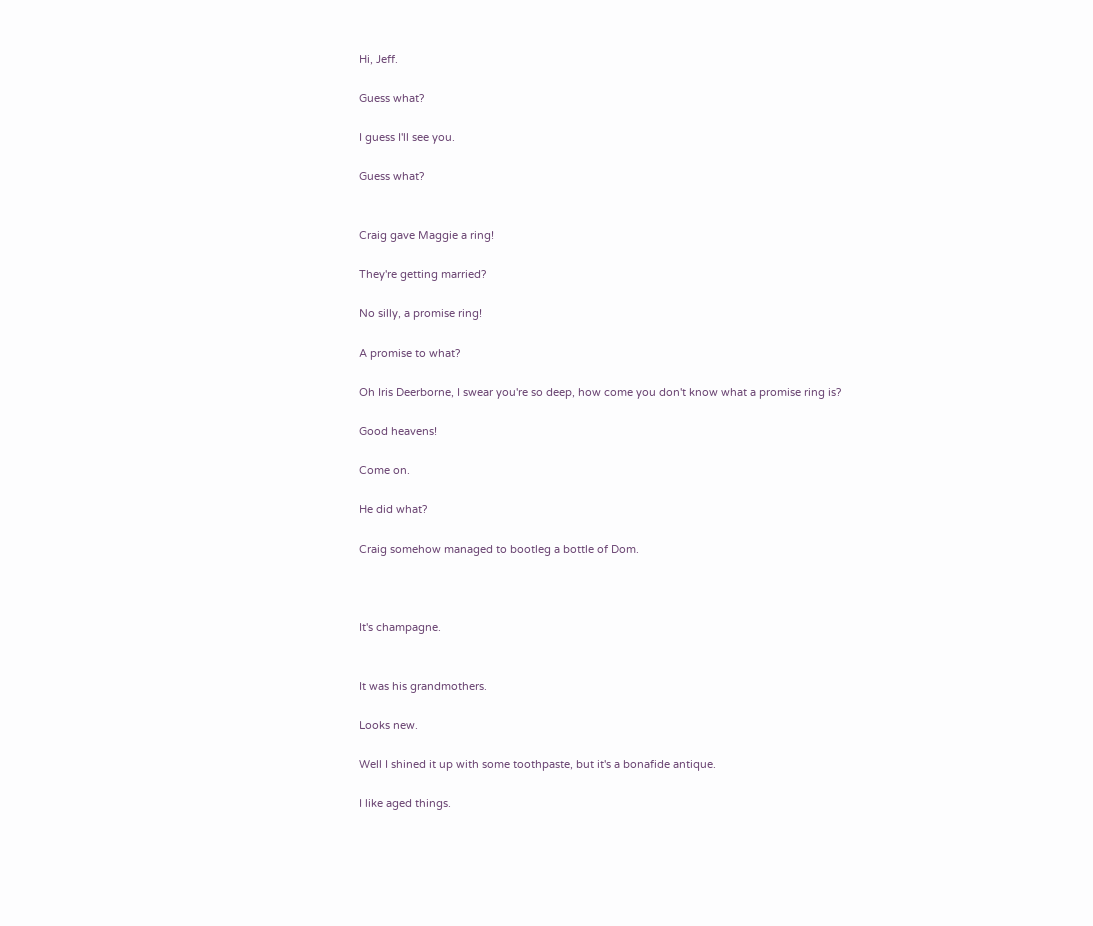Hi, Jeff.

Guess what?

I guess I'll see you.

Guess what?


Craig gave Maggie a ring!

They're getting married?

No silly, a promise ring!

A promise to what?

Oh Iris Deerborne, I swear you're so deep, how come you don't know what a promise ring is?

Good heavens!

Come on.

He did what?

Craig somehow managed to bootleg a bottle of Dom.



It's champagne.


It was his grandmothers.

Looks new.

Well I shined it up with some toothpaste, but it's a bonafide antique.

I like aged things.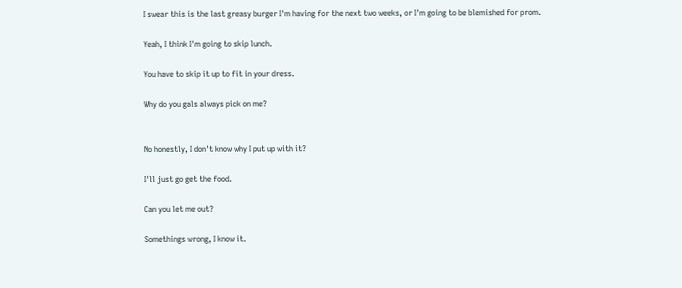I swear this is the last greasy burger I'm having for the next two weeks, or I'm going to be blemished for prom.

Yeah, I think I'm going to skip lunch.

You have to skip it up to fit in your dress.

Why do you gals always pick on me?


No honestly, I don't know why I put up with it?

I'll just go get the food.

Can you let me out?

Somethings wrong, I know it.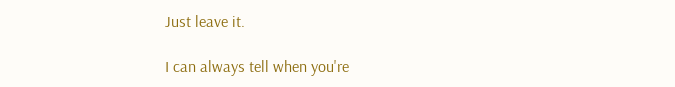Just leave it.

I can always tell when you're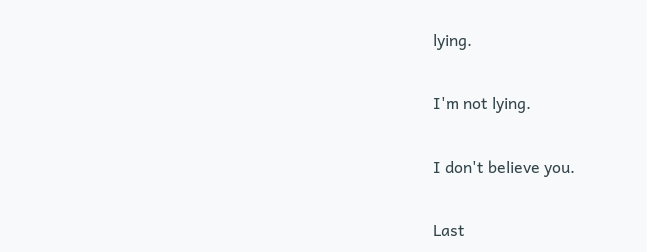lying.

I'm not lying.

I don't believe you.

Last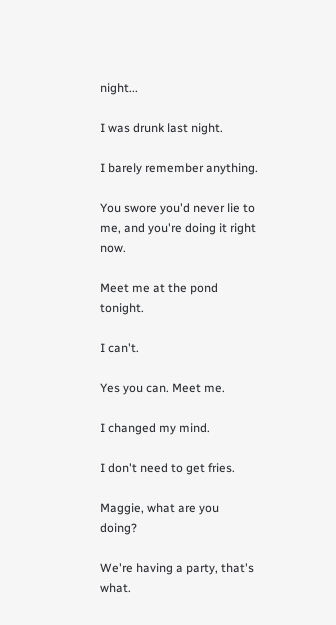night...

I was drunk last night.

I barely remember anything.

You swore you'd never lie to me, and you're doing it right now.

Meet me at the pond tonight.

I can't.

Yes you can. Meet me.

I changed my mind.

I don't need to get fries.

Maggie, what are you doing?

We're having a party, that's what.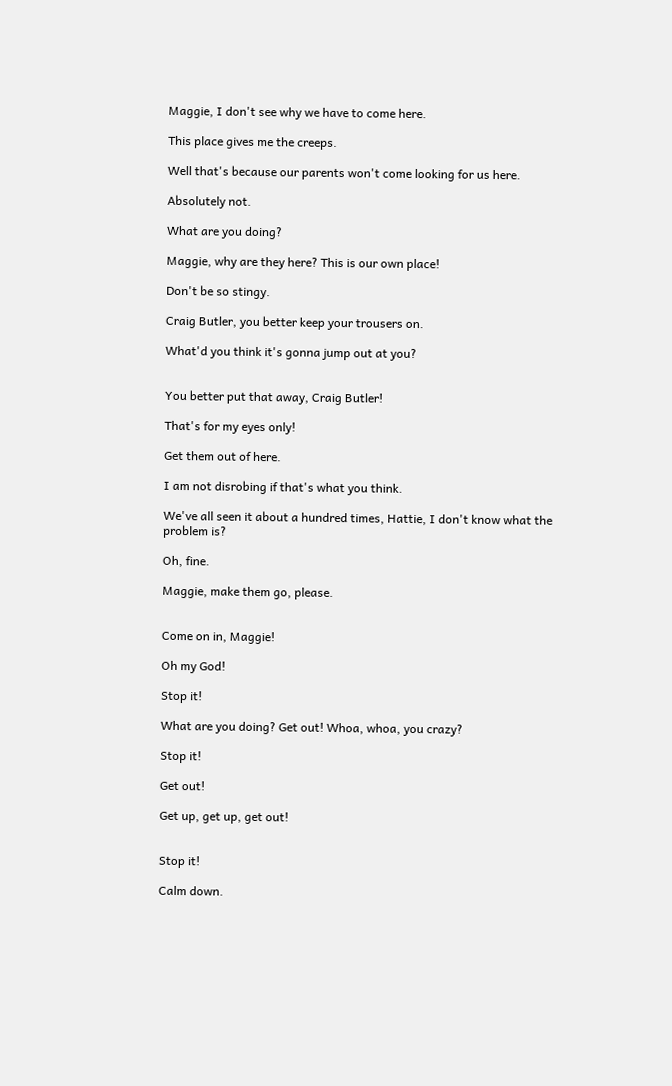Maggie, I don't see why we have to come here.

This place gives me the creeps.

Well that's because our parents won't come looking for us here.

Absolutely not.

What are you doing?

Maggie, why are they here? This is our own place!

Don't be so stingy.

Craig Butler, you better keep your trousers on.

What'd you think it's gonna jump out at you?


You better put that away, Craig Butler!

That's for my eyes only!

Get them out of here.

I am not disrobing if that's what you think.

We've all seen it about a hundred times, Hattie, I don't know what the problem is?

Oh, fine.

Maggie, make them go, please.


Come on in, Maggie!

Oh my God!

Stop it!

What are you doing? Get out! Whoa, whoa, you crazy?

Stop it!

Get out!

Get up, get up, get out!


Stop it!

Calm down.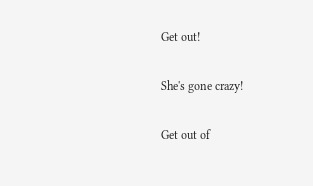Get out!

She's gone crazy!

Get out of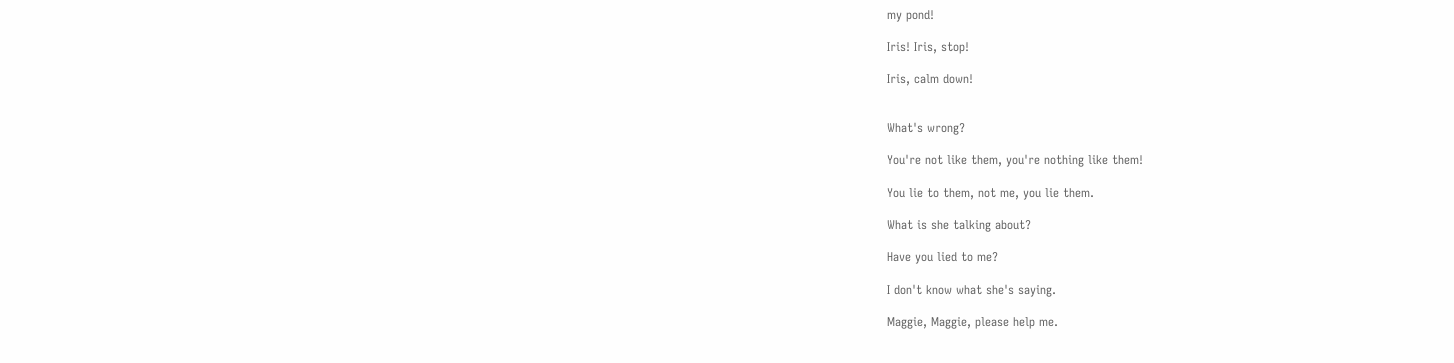my pond!

Iris! Iris, stop!

Iris, calm down!


What's wrong?

You're not like them, you're nothing like them!

You lie to them, not me, you lie them.

What is she talking about?

Have you lied to me?

I don't know what she's saying.

Maggie, Maggie, please help me.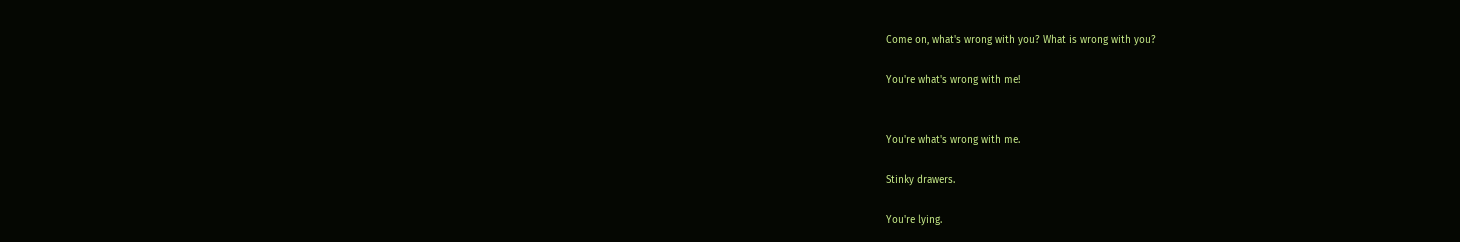Come on, what's wrong with you? What is wrong with you?

You're what's wrong with me!


You're what's wrong with me.

Stinky drawers.

You're lying.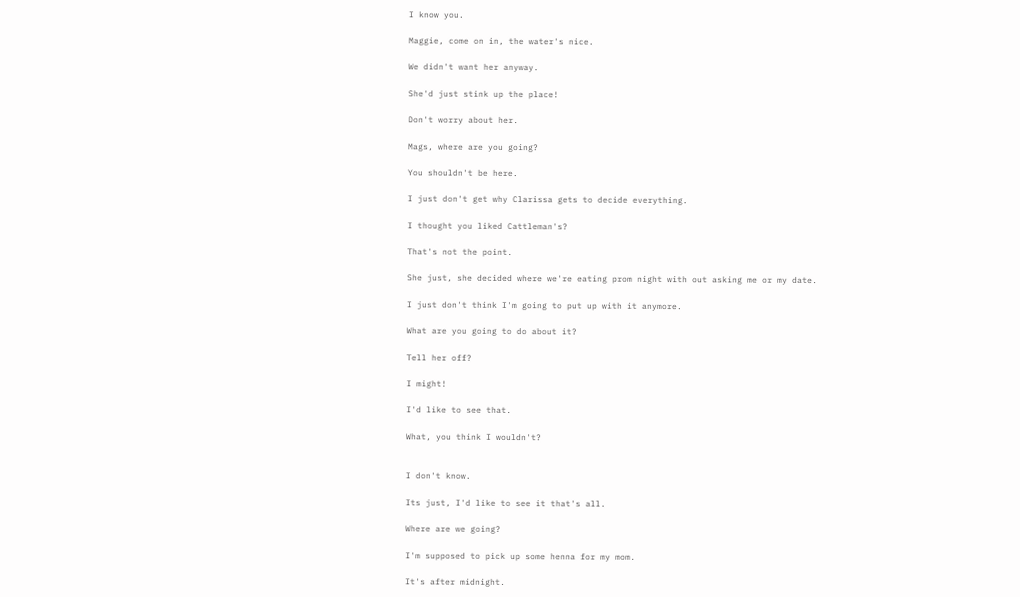I know you.

Maggie, come on in, the water's nice.

We didn't want her anyway.

She'd just stink up the place!

Don't worry about her.

Mags, where are you going?

You shouldn't be here.

I just don't get why Clarissa gets to decide everything.

I thought you liked Cattleman's?

That's not the point.

She just, she decided where we're eating prom night with out asking me or my date.

I just don't think I'm going to put up with it anymore.

What are you going to do about it?

Tell her off?

I might!

I'd like to see that.

What, you think I wouldn't?


I don't know.

Its just, I'd like to see it that's all.

Where are we going?

I'm supposed to pick up some henna for my mom.

It's after midnight.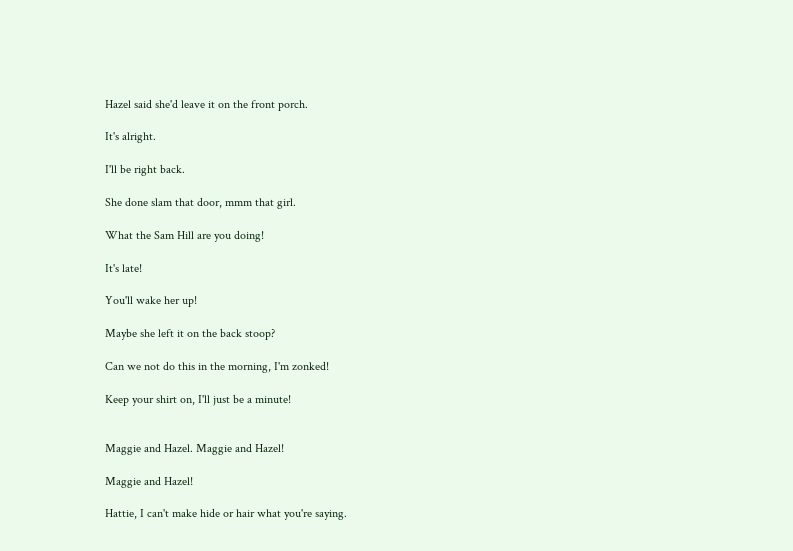Hazel said she'd leave it on the front porch.

It's alright.

I'll be right back.

She done slam that door, mmm that girl.

What the Sam Hill are you doing!

It's late!

You'll wake her up!

Maybe she left it on the back stoop?

Can we not do this in the morning, I'm zonked!

Keep your shirt on, I'll just be a minute!


Maggie and Hazel. Maggie and Hazel!

Maggie and Hazel!

Hattie, I can't make hide or hair what you're saying.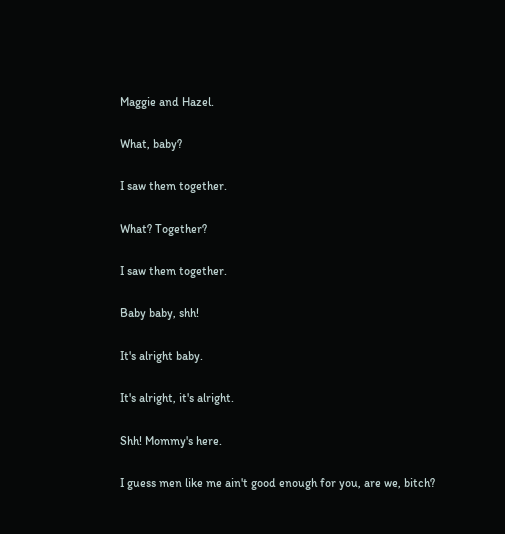Maggie and Hazel.

What, baby?

I saw them together.

What? Together?

I saw them together.

Baby baby, shh!

It's alright baby.

It's alright, it's alright.

Shh! Mommy's here.

I guess men like me ain't good enough for you, are we, bitch?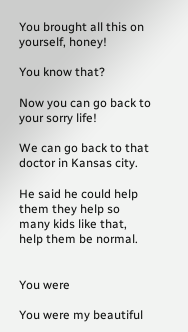You brought all this on yourself, honey!

You know that?

Now you can go back to your sorry life!

We can go back to that doctor in Kansas city.

He said he could help them they help so many kids like that, help them be normal.


You were

You were my beautiful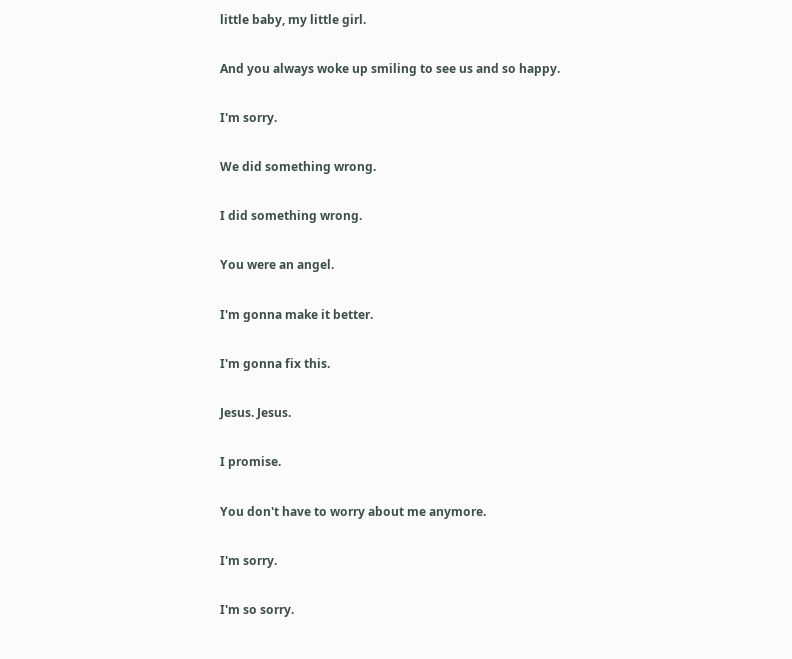little baby, my little girl.

And you always woke up smiling to see us and so happy.

I'm sorry.

We did something wrong.

I did something wrong.

You were an angel.

I'm gonna make it better.

I'm gonna fix this.

Jesus. Jesus.

I promise.

You don't have to worry about me anymore.

I'm sorry.

I'm so sorry.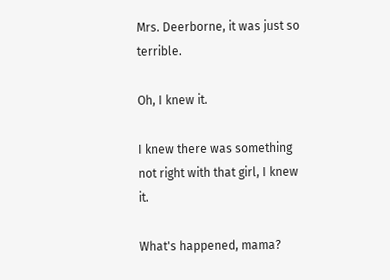Mrs. Deerborne, it was just so terrible.

Oh, I knew it.

I knew there was something not right with that girl, I knew it.

What's happened, mama?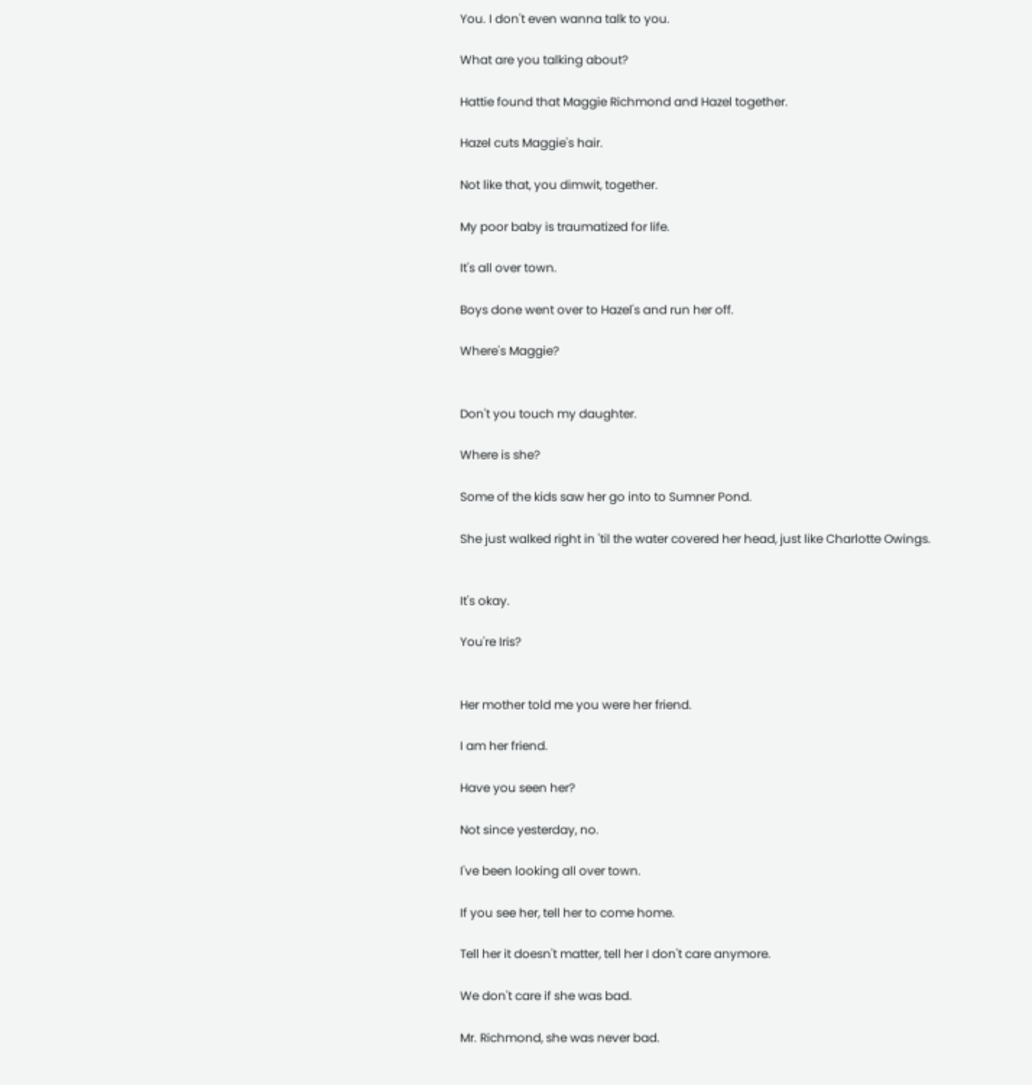You. I don't even wanna talk to you.

What are you talking about?

Hattie found that Maggie Richmond and Hazel together.

Hazel cuts Maggie's hair.

Not like that, you dimwit, together.

My poor baby is traumatized for life.

It's all over town.

Boys done went over to Hazel's and run her off.

Where's Maggie?


Don't you touch my daughter.

Where is she?

Some of the kids saw her go into to Sumner Pond.

She just walked right in 'til the water covered her head, just like Charlotte Owings.


It's okay.

You're Iris?


Her mother told me you were her friend.

I am her friend.

Have you seen her?

Not since yesterday, no.

I've been looking all over town.

If you see her, tell her to come home.

Tell her it doesn't matter, tell her I don't care anymore.

We don't care if she was bad.

Mr. Richmond, she was never bad.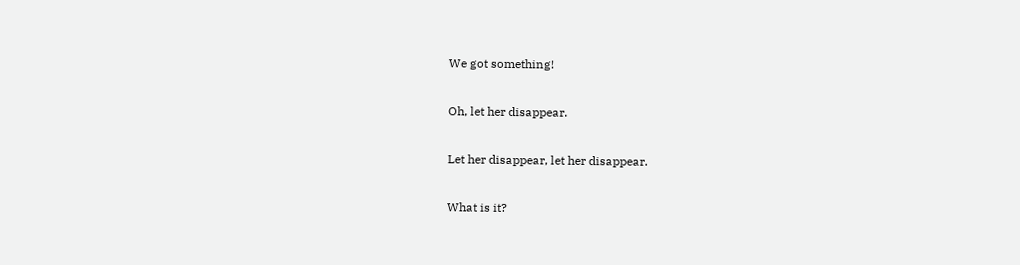We got something!

Oh, let her disappear.

Let her disappear, let her disappear.

What is it?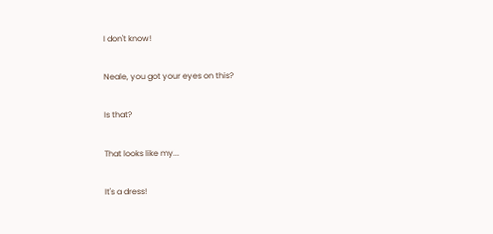I don't know!

Neale, you got your eyes on this?

Is that?

That looks like my...

It's a dress!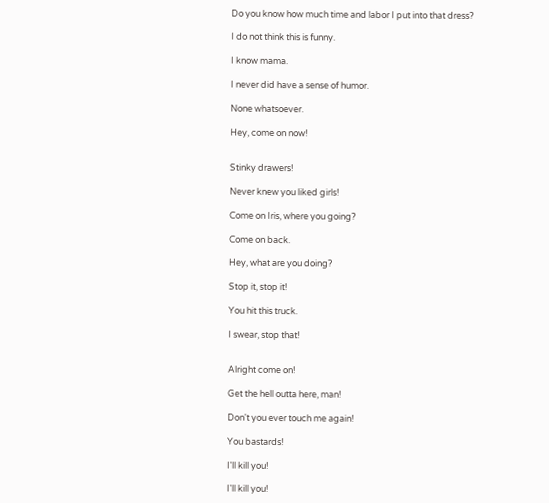Do you know how much time and labor I put into that dress?

I do not think this is funny.

I know mama.

I never did have a sense of humor.

None whatsoever.

Hey, come on now!


Stinky drawers!

Never knew you liked girls!

Come on Iris, where you going?

Come on back.

Hey, what are you doing?

Stop it, stop it!

You hit this truck.

I swear, stop that!


Alright come on!

Get the hell outta here, man!

Don't you ever touch me again!

You bastards!

I'll kill you!

I'll kill you!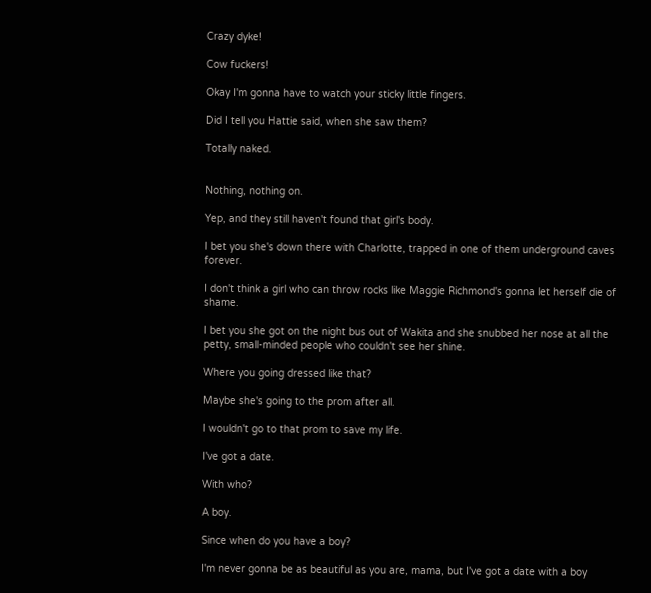Crazy dyke!

Cow fuckers!

Okay I'm gonna have to watch your sticky little fingers.

Did I tell you Hattie said, when she saw them?

Totally naked.


Nothing, nothing on.

Yep, and they still haven't found that girl's body.

I bet you she's down there with Charlotte, trapped in one of them underground caves forever.

I don't think a girl who can throw rocks like Maggie Richmond's gonna let herself die of shame.

I bet you she got on the night bus out of Wakita and she snubbed her nose at all the petty, small-minded people who couldn't see her shine.

Where you going dressed like that?

Maybe she's going to the prom after all.

I wouldn't go to that prom to save my life.

I've got a date.

With who?

A boy.

Since when do you have a boy?

I'm never gonna be as beautiful as you are, mama, but I've got a date with a boy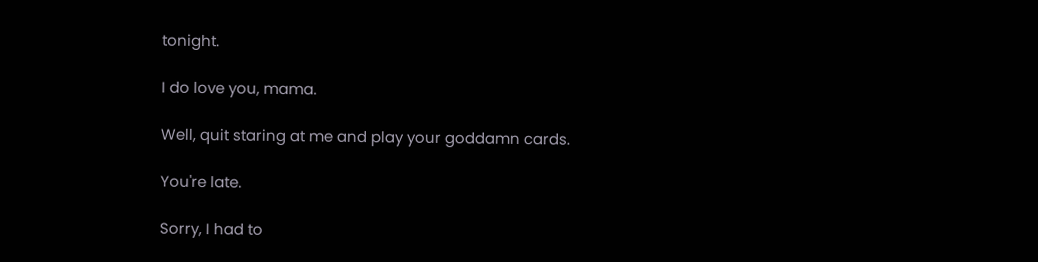tonight.

I do love you, mama.

Well, quit staring at me and play your goddamn cards.

You're late.

Sorry, I had to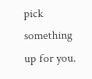pick something up for you.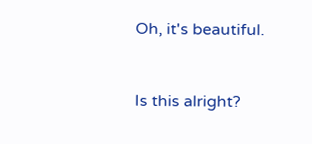Oh, it's beautiful.


Is this alright?